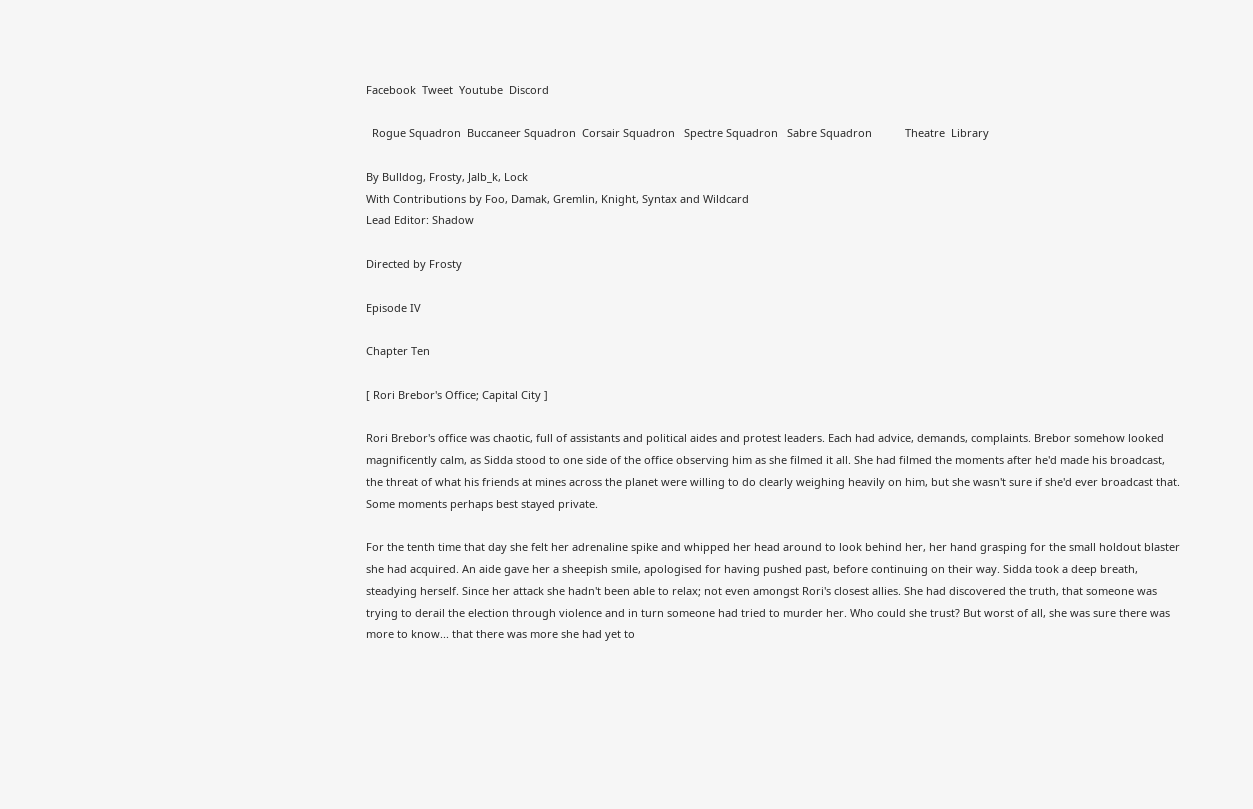Facebook  Tweet  Youtube  Discord

  Rogue Squadron  Buccaneer Squadron  Corsair Squadron   Spectre Squadron   Sabre Squadron           Theatre  Library

By Bulldog, Frosty, Jalb_k, Lock
With Contributions by Foo, Damak, Gremlin, Knight, Syntax and Wildcard
Lead Editor: Shadow

Directed by Frosty

Episode IV

Chapter Ten

[ Rori Brebor's Office; Capital City ]

Rori Brebor's office was chaotic, full of assistants and political aides and protest leaders. Each had advice, demands, complaints. Brebor somehow looked magnificently calm, as Sidda stood to one side of the office observing him as she filmed it all. She had filmed the moments after he'd made his broadcast, the threat of what his friends at mines across the planet were willing to do clearly weighing heavily on him, but she wasn't sure if she'd ever broadcast that. Some moments perhaps best stayed private.

For the tenth time that day she felt her adrenaline spike and whipped her head around to look behind her, her hand grasping for the small holdout blaster she had acquired. An aide gave her a sheepish smile, apologised for having pushed past, before continuing on their way. Sidda took a deep breath, steadying herself. Since her attack she hadn't been able to relax; not even amongst Rori's closest allies. She had discovered the truth, that someone was trying to derail the election through violence and in turn someone had tried to murder her. Who could she trust? But worst of all, she was sure there was more to know... that there was more she had yet to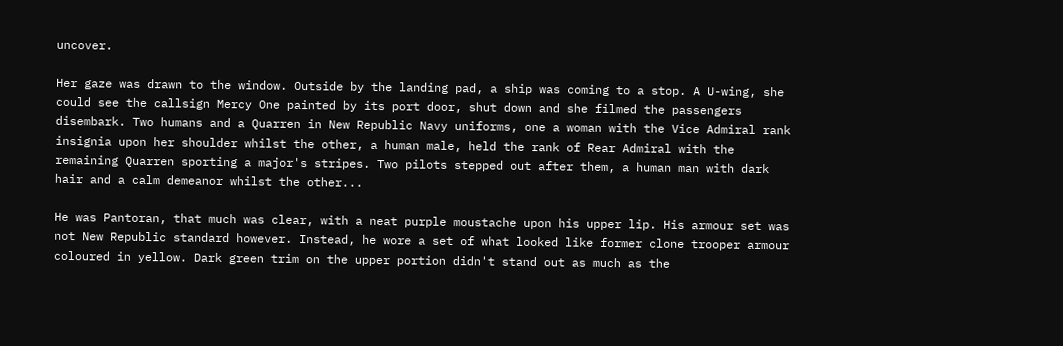uncover.

Her gaze was drawn to the window. Outside by the landing pad, a ship was coming to a stop. A U-wing, she could see the callsign Mercy One painted by its port door, shut down and she filmed the passengers disembark. Two humans and a Quarren in New Republic Navy uniforms, one a woman with the Vice Admiral rank insignia upon her shoulder whilst the other, a human male, held the rank of Rear Admiral with the remaining Quarren sporting a major's stripes. Two pilots stepped out after them, a human man with dark hair and a calm demeanor whilst the other...

He was Pantoran, that much was clear, with a neat purple moustache upon his upper lip. His armour set was not New Republic standard however. Instead, he wore a set of what looked like former clone trooper armour coloured in yellow. Dark green trim on the upper portion didn't stand out as much as the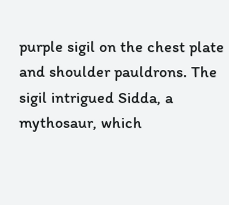purple sigil on the chest plate and shoulder pauldrons. The sigil intrigued Sidda, a mythosaur, which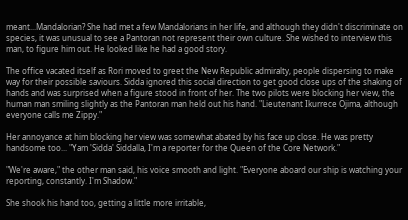meant...Mandalorian? She had met a few Mandalorians in her life, and although they didn't discriminate on species, it was unusual to see a Pantoran not represent their own culture. She wished to interview this man, to figure him out. He looked like he had a good story.

The office vacated itself as Rori moved to greet the New Republic admiralty, people dispersing to make way for their possible saviours. Sidda ignored this social direction to get good close ups of the shaking of hands and was surprised when a figure stood in front of her. The two pilots were blocking her view, the human man smiling slightly as the Pantoran man held out his hand. "Lieutenant Ikurrece Ojima, although everyone calls me Zippy."

Her annoyance at him blocking her view was somewhat abated by his face up close. He was pretty handsome too... "Yam 'Sidda' Siddalla, I'm a reporter for the Queen of the Core Network."

"We're aware," the other man said, his voice smooth and light. "Everyone aboard our ship is watching your reporting, constantly. I'm Shadow."

She shook his hand too, getting a little more irritable,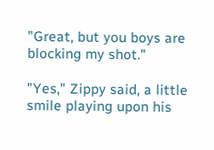"Great, but you boys are blocking my shot."

"Yes," Zippy said, a little smile playing upon his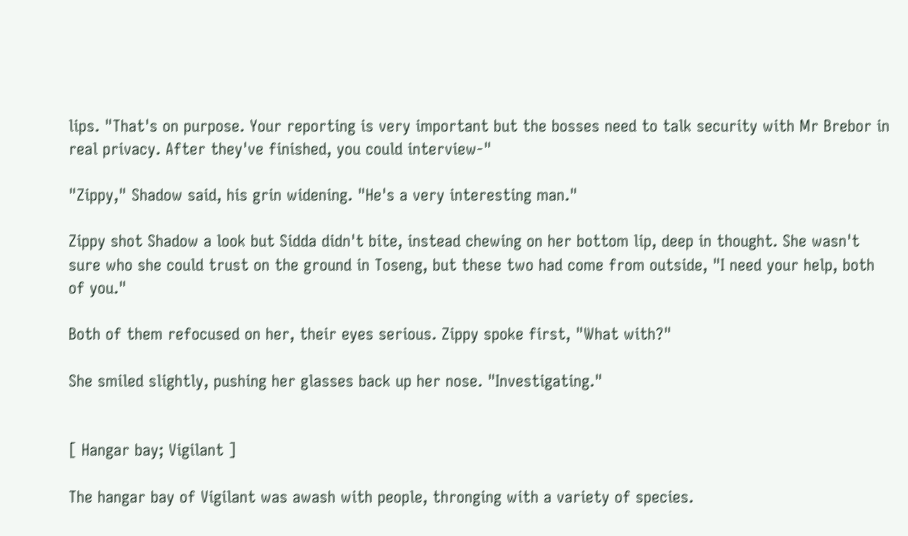lips. "That's on purpose. Your reporting is very important but the bosses need to talk security with Mr Brebor in real privacy. After they've finished, you could interview-"

"Zippy," Shadow said, his grin widening. "He's a very interesting man."

Zippy shot Shadow a look but Sidda didn't bite, instead chewing on her bottom lip, deep in thought. She wasn't sure who she could trust on the ground in Toseng, but these two had come from outside, "I need your help, both of you."

Both of them refocused on her, their eyes serious. Zippy spoke first, "What with?"

She smiled slightly, pushing her glasses back up her nose. "Investigating."


[ Hangar bay; Vigilant ]

The hangar bay of Vigilant was awash with people, thronging with a variety of species.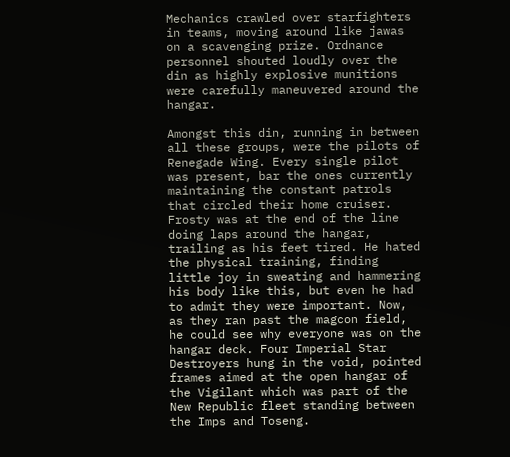Mechanics crawled over starfighters in teams, moving around like jawas on a scavenging prize. Ordnance personnel shouted loudly over the din as highly explosive munitions were carefully maneuvered around the hangar.

Amongst this din, running in between all these groups, were the pilots of Renegade Wing. Every single pilot was present, bar the ones currently maintaining the constant patrols that circled their home cruiser. Frosty was at the end of the line doing laps around the hangar, trailing as his feet tired. He hated the physical training, finding little joy in sweating and hammering his body like this, but even he had to admit they were important. Now, as they ran past the magcon field, he could see why everyone was on the hangar deck. Four Imperial Star Destroyers hung in the void, pointed frames aimed at the open hangar of the Vigilant which was part of the New Republic fleet standing between the Imps and Toseng.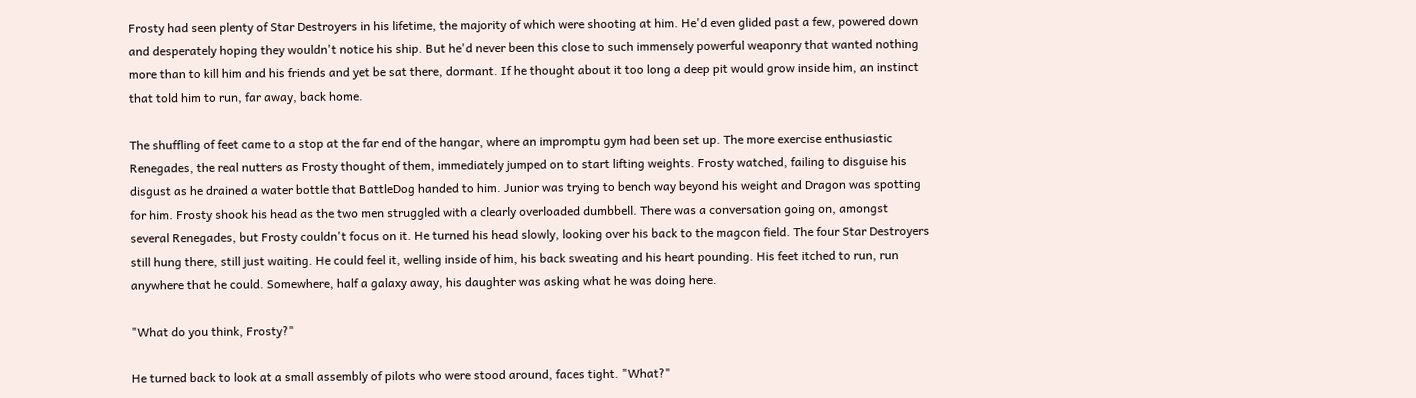Frosty had seen plenty of Star Destroyers in his lifetime, the majority of which were shooting at him. He'd even glided past a few, powered down and desperately hoping they wouldn't notice his ship. But he'd never been this close to such immensely powerful weaponry that wanted nothing more than to kill him and his friends and yet be sat there, dormant. If he thought about it too long a deep pit would grow inside him, an instinct that told him to run, far away, back home.

The shuffling of feet came to a stop at the far end of the hangar, where an impromptu gym had been set up. The more exercise enthusiastic Renegades, the real nutters as Frosty thought of them, immediately jumped on to start lifting weights. Frosty watched, failing to disguise his disgust as he drained a water bottle that BattleDog handed to him. Junior was trying to bench way beyond his weight and Dragon was spotting for him. Frosty shook his head as the two men struggled with a clearly overloaded dumbbell. There was a conversation going on, amongst several Renegades, but Frosty couldn't focus on it. He turned his head slowly, looking over his back to the magcon field. The four Star Destroyers still hung there, still just waiting. He could feel it, welling inside of him, his back sweating and his heart pounding. His feet itched to run, run anywhere that he could. Somewhere, half a galaxy away, his daughter was asking what he was doing here.

"What do you think, Frosty?"

He turned back to look at a small assembly of pilots who were stood around, faces tight. "What?"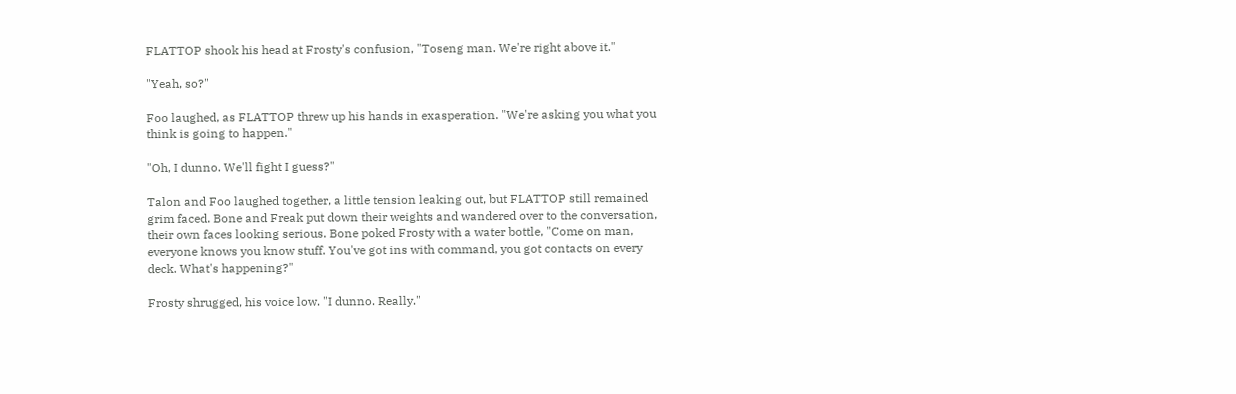FLATTOP shook his head at Frosty's confusion, "Toseng man. We're right above it."

"Yeah, so?"

Foo laughed, as FLATTOP threw up his hands in exasperation. "We're asking you what you think is going to happen."

"Oh, I dunno. We'll fight I guess?"

Talon and Foo laughed together, a little tension leaking out, but FLATTOP still remained grim faced. Bone and Freak put down their weights and wandered over to the conversation, their own faces looking serious. Bone poked Frosty with a water bottle, "Come on man, everyone knows you know stuff. You've got ins with command, you got contacts on every deck. What's happening?"

Frosty shrugged, his voice low. "I dunno. Really."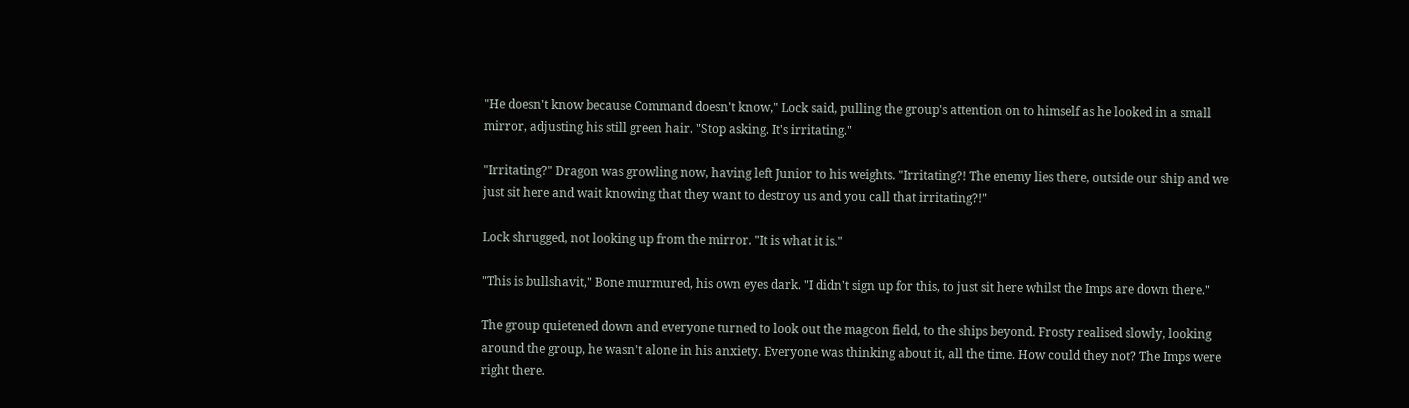"He doesn't know because Command doesn't know," Lock said, pulling the group's attention on to himself as he looked in a small mirror, adjusting his still green hair. "Stop asking. It's irritating."

"Irritating?" Dragon was growling now, having left Junior to his weights. "Irritating?! The enemy lies there, outside our ship and we just sit here and wait knowing that they want to destroy us and you call that irritating?!"

Lock shrugged, not looking up from the mirror. "It is what it is."

"This is bullshavit," Bone murmured, his own eyes dark. "I didn't sign up for this, to just sit here whilst the Imps are down there."

The group quietened down and everyone turned to look out the magcon field, to the ships beyond. Frosty realised slowly, looking around the group, he wasn't alone in his anxiety. Everyone was thinking about it, all the time. How could they not? The Imps were right there.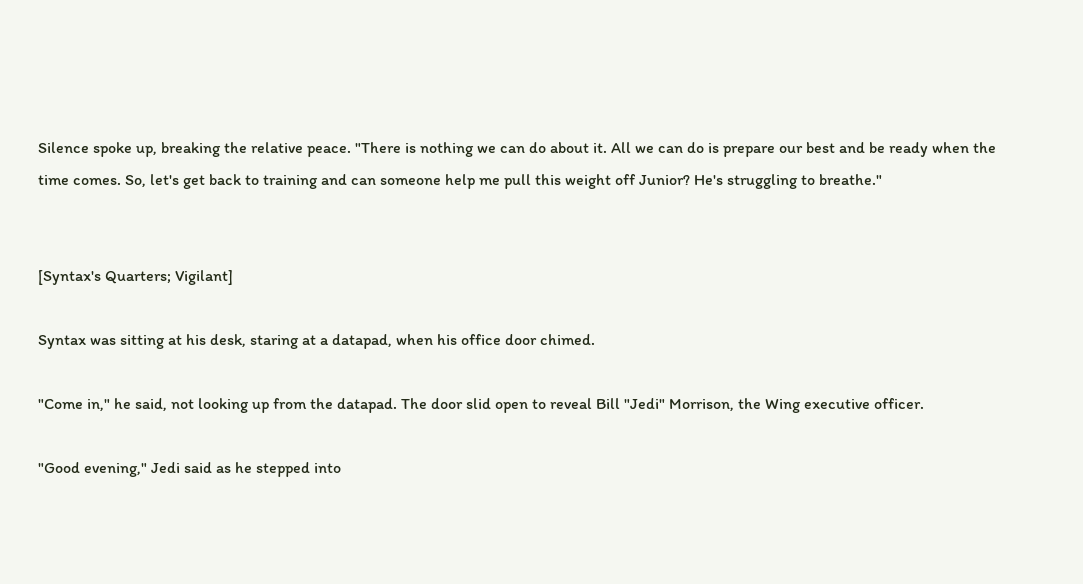Silence spoke up, breaking the relative peace. "There is nothing we can do about it. All we can do is prepare our best and be ready when the time comes. So, let's get back to training and can someone help me pull this weight off Junior? He's struggling to breathe."


[Syntax's Quarters; Vigilant]

Syntax was sitting at his desk, staring at a datapad, when his office door chimed.

"Come in," he said, not looking up from the datapad. The door slid open to reveal Bill "Jedi" Morrison, the Wing executive officer.

"Good evening," Jedi said as he stepped into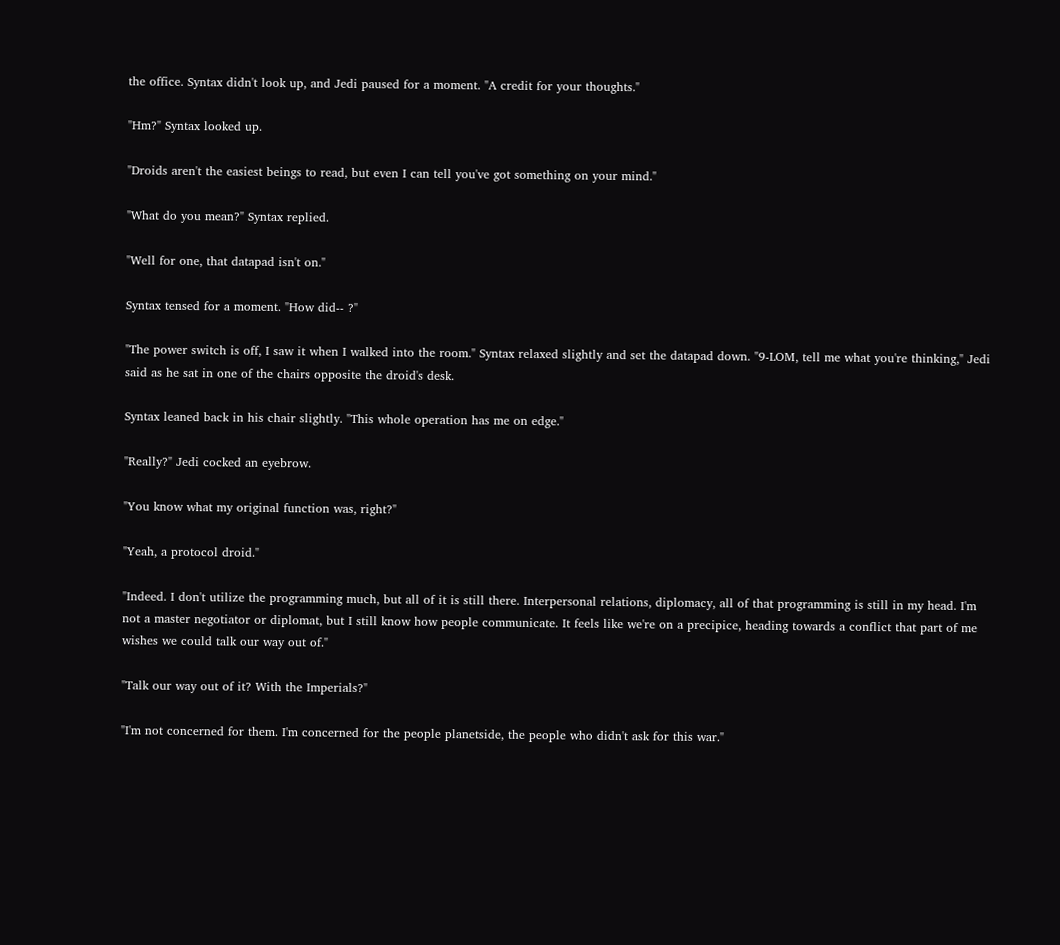the office. Syntax didn't look up, and Jedi paused for a moment. "A credit for your thoughts."

"Hm?" Syntax looked up.

"Droids aren't the easiest beings to read, but even I can tell you've got something on your mind."

"What do you mean?" Syntax replied.

"Well for one, that datapad isn't on."

Syntax tensed for a moment. "How did-- ?"

"The power switch is off, I saw it when I walked into the room." Syntax relaxed slightly and set the datapad down. "9-LOM, tell me what you're thinking," Jedi said as he sat in one of the chairs opposite the droid's desk.

Syntax leaned back in his chair slightly. "This whole operation has me on edge."

"Really?" Jedi cocked an eyebrow.

"You know what my original function was, right?"

"Yeah, a protocol droid."

"Indeed. I don't utilize the programming much, but all of it is still there. Interpersonal relations, diplomacy, all of that programming is still in my head. I'm not a master negotiator or diplomat, but I still know how people communicate. It feels like we're on a precipice, heading towards a conflict that part of me wishes we could talk our way out of."

"Talk our way out of it? With the Imperials?"

"I'm not concerned for them. I'm concerned for the people planetside, the people who didn't ask for this war."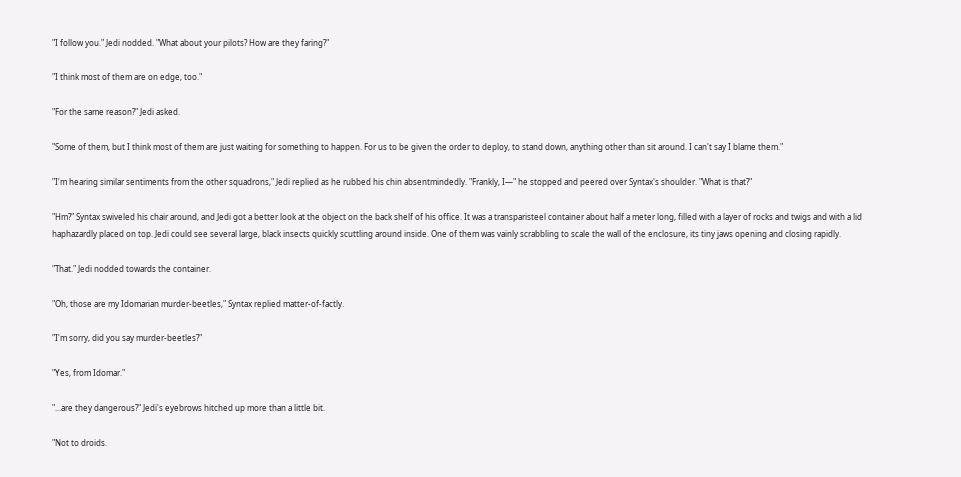"I follow you." Jedi nodded. "What about your pilots? How are they faring?"

"I think most of them are on edge, too."

"For the same reason?" Jedi asked.

"Some of them, but I think most of them are just waiting for something to happen. For us to be given the order to deploy, to stand down, anything other than sit around. I can't say I blame them."

"I'm hearing similar sentiments from the other squadrons," Jedi replied as he rubbed his chin absentmindedly. "Frankly, I—" he stopped and peered over Syntax's shoulder. "What is that?"

"Hm?" Syntax swiveled his chair around, and Jedi got a better look at the object on the back shelf of his office. It was a transparisteel container about half a meter long, filled with a layer of rocks and twigs and with a lid haphazardly placed on top. Jedi could see several large, black insects quickly scuttling around inside. One of them was vainly scrabbling to scale the wall of the enclosure, its tiny jaws opening and closing rapidly.

"That." Jedi nodded towards the container.

"Oh, those are my Idomarian murder-beetles," Syntax replied matter-of-factly.

"I'm sorry, did you say murder-beetles?"

"Yes, from Idomar."

"...are they dangerous?" Jedi's eyebrows hitched up more than a little bit.

"Not to droids.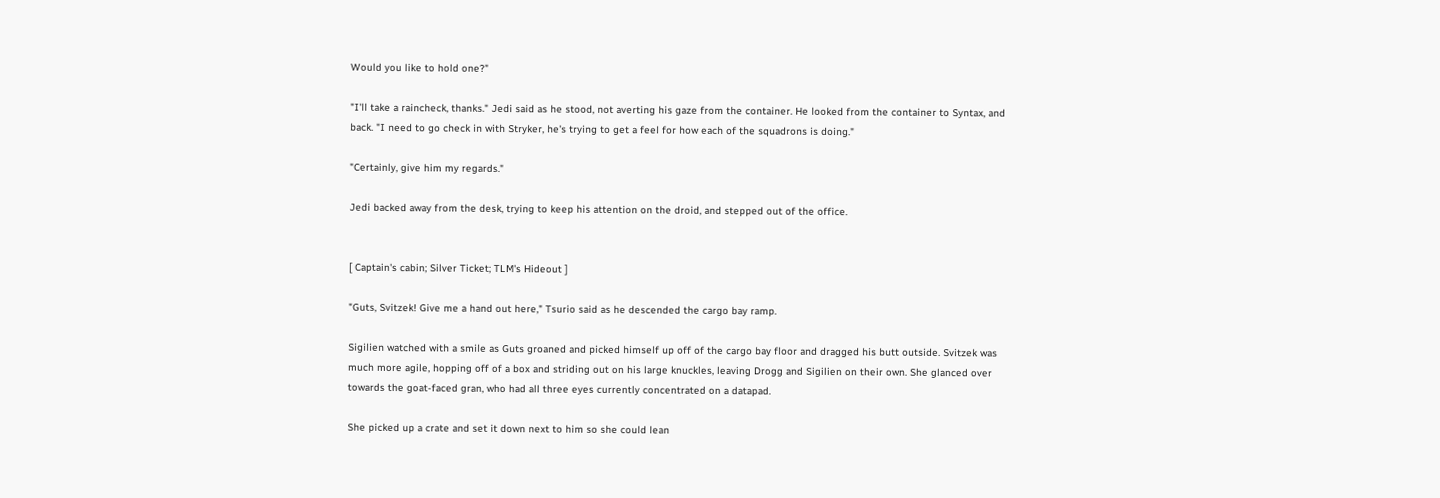Would you like to hold one?"

"I'll take a raincheck, thanks." Jedi said as he stood, not averting his gaze from the container. He looked from the container to Syntax, and back. "I need to go check in with Stryker, he's trying to get a feel for how each of the squadrons is doing."

"Certainly, give him my regards."

Jedi backed away from the desk, trying to keep his attention on the droid, and stepped out of the office.


[ Captain's cabin; Silver Ticket; TLM's Hideout ]

"Guts, Svitzek! Give me a hand out here," Tsurio said as he descended the cargo bay ramp.

Sigilien watched with a smile as Guts groaned and picked himself up off of the cargo bay floor and dragged his butt outside. Svitzek was much more agile, hopping off of a box and striding out on his large knuckles, leaving Drogg and Sigilien on their own. She glanced over towards the goat-faced gran, who had all three eyes currently concentrated on a datapad.

She picked up a crate and set it down next to him so she could lean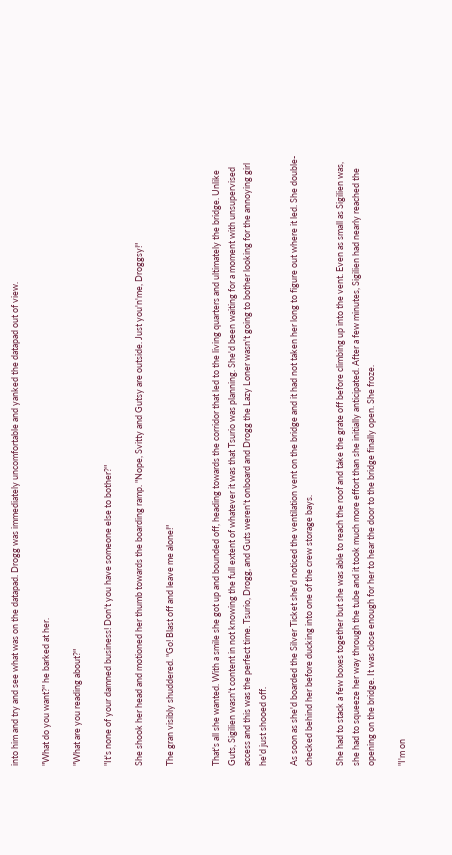into him and try and see what was on the datapad. Drogg was immediately uncomfortable and yanked the datapad out of view.

"What do you want?" he barked at her.

"What are you reading about?"

"It's none of your damned business! Don't you have someone else to bother?"

She shook her head and motioned her thumb towards the boarding ramp. "Nope, Svitty and Gutsy are outside. Just you'n'me, Droggsy!"

The gran visibly shuddered. "Go! Blast off and leave me alone!"


That's all she wanted. With a smile she got up and bounded off, heading towards the corridor that led to the living quarters and ultimately the bridge. Unlike Guts, Sigilien wasn't content in not knowing the full extent of whatever it was that Tsurio was planning. She'd been waiting for a moment with unsupervised access and this was the perfect time. Tsurio, Drogg, and Guts weren't onboard and Drogg the Lazy Loner wasn't going to bother looking for the annoying girl he'd just shooed off.

As soon as she'd boarded the Silver Ticket she'd noticed the ventilation vent on the bridge and it had not taken her long to figure out where it led. She double-checked behind her before ducking into one of the crew storage bays.

She had to stack a few boxes together but she was able to reach the roof and take the grate off before climbing up into the vent. Even as small as Sigilien was, she had to squeeze her way through the tube and it took much more effort than she initially anticipated. After a few minutes, Sigilien had nearly reached the opening on the bridge. It was close enough for her to hear the door to the bridge finally open. She froze.

"I'm on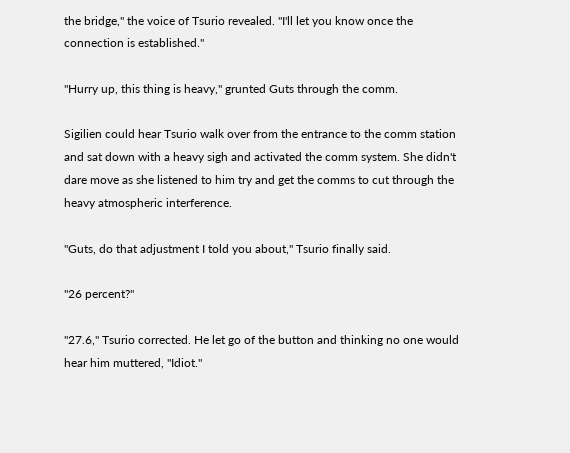the bridge," the voice of Tsurio revealed. "I'll let you know once the connection is established."

"Hurry up, this thing is heavy," grunted Guts through the comm.

Sigilien could hear Tsurio walk over from the entrance to the comm station and sat down with a heavy sigh and activated the comm system. She didn't dare move as she listened to him try and get the comms to cut through the heavy atmospheric interference.

"Guts, do that adjustment I told you about," Tsurio finally said.

"26 percent?"

"27.6," Tsurio corrected. He let go of the button and thinking no one would hear him muttered, "Idiot."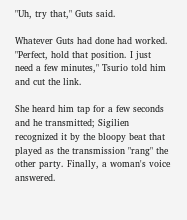"Uh, try that," Guts said.

Whatever Guts had done had worked. "Perfect, hold that position. I just need a few minutes," Tsurio told him and cut the link.

She heard him tap for a few seconds and he transmitted; Sigilien recognized it by the bloopy beat that played as the transmission "rang" the other party. Finally, a woman's voice answered.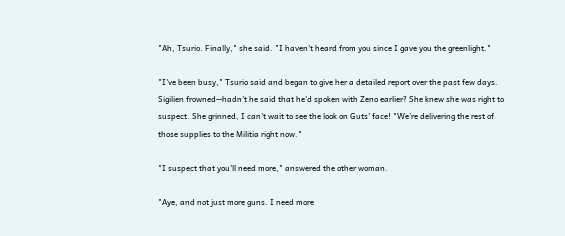"Ah, Tsurio. Finally," she said. "I haven't heard from you since I gave you the greenlight."

"I've been busy," Tsurio said and began to give her a detailed report over the past few days. Sigilien frowned--hadn't he said that he'd spoken with Zeno earlier? She knew she was right to suspect. She grinned, I can't wait to see the look on Guts' face! "We're delivering the rest of those supplies to the Militia right now."

"I suspect that you'll need more," answered the other woman.

"Aye, and not just more guns. I need more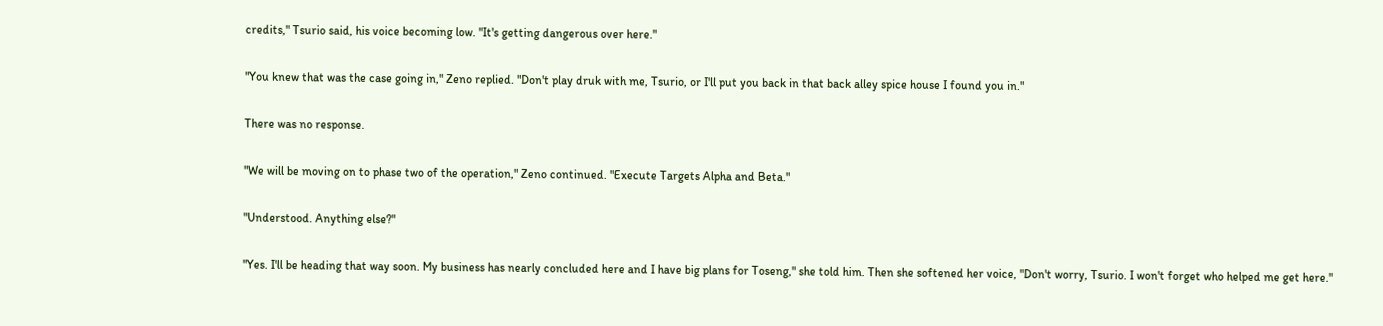credits," Tsurio said, his voice becoming low. "It's getting dangerous over here."

"You knew that was the case going in," Zeno replied. "Don't play druk with me, Tsurio, or I'll put you back in that back alley spice house I found you in."

There was no response.

"We will be moving on to phase two of the operation," Zeno continued. "Execute Targets Alpha and Beta."

"Understood. Anything else?"

"Yes. I'll be heading that way soon. My business has nearly concluded here and I have big plans for Toseng," she told him. Then she softened her voice, "Don't worry, Tsurio. I won't forget who helped me get here."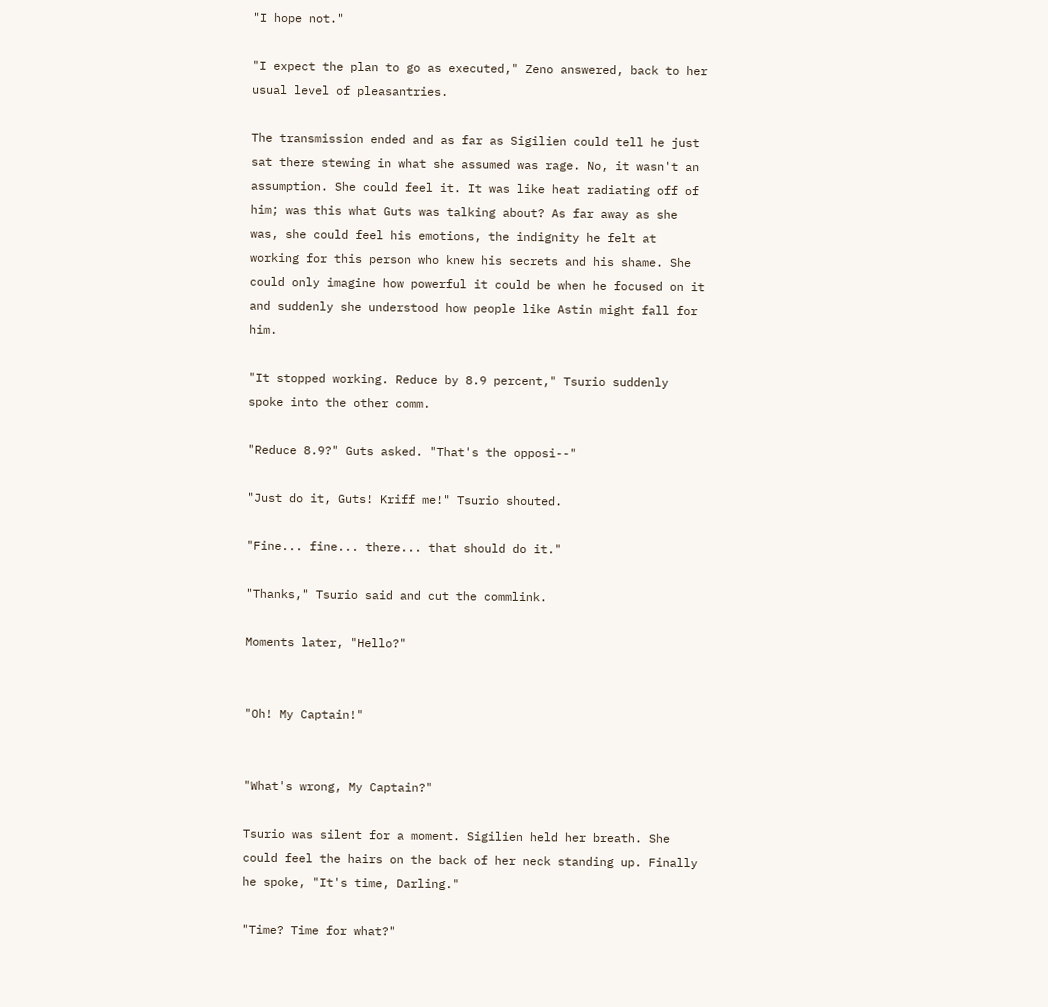"I hope not."

"I expect the plan to go as executed," Zeno answered, back to her usual level of pleasantries.

The transmission ended and as far as Sigilien could tell he just sat there stewing in what she assumed was rage. No, it wasn't an assumption. She could feel it. It was like heat radiating off of him; was this what Guts was talking about? As far away as she was, she could feel his emotions, the indignity he felt at working for this person who knew his secrets and his shame. She could only imagine how powerful it could be when he focused on it and suddenly she understood how people like Astin might fall for him.

"It stopped working. Reduce by 8.9 percent," Tsurio suddenly spoke into the other comm.

"Reduce 8.9?" Guts asked. "That's the opposi--"

"Just do it, Guts! Kriff me!" Tsurio shouted.

"Fine... fine... there... that should do it."

"Thanks," Tsurio said and cut the commlink.

Moments later, "Hello?"


"Oh! My Captain!"


"What's wrong, My Captain?"

Tsurio was silent for a moment. Sigilien held her breath. She could feel the hairs on the back of her neck standing up. Finally he spoke, "It's time, Darling."

"Time? Time for what?"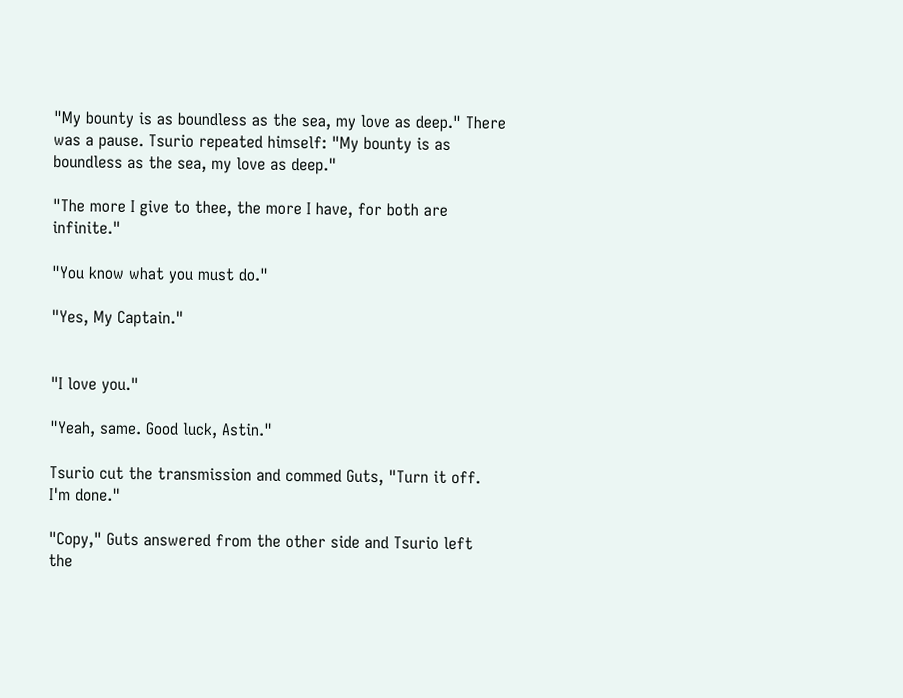"My bounty is as boundless as the sea, my love as deep." There was a pause. Tsurio repeated himself: "My bounty is as boundless as the sea, my love as deep."

"The more I give to thee, the more I have, for both are infinite."

"You know what you must do."

"Yes, My Captain."


"I love you."

"Yeah, same. Good luck, Astin."

Tsurio cut the transmission and commed Guts, "Turn it off. I'm done."

"Copy," Guts answered from the other side and Tsurio left the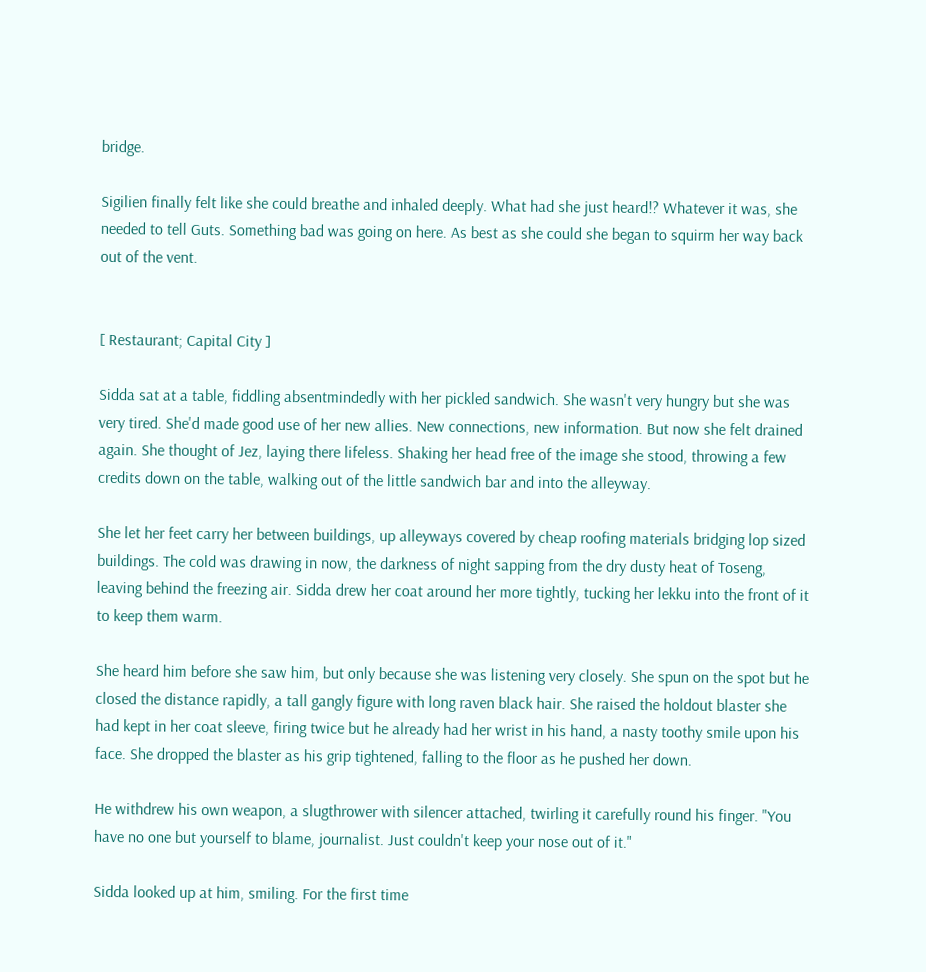bridge.

Sigilien finally felt like she could breathe and inhaled deeply. What had she just heard!? Whatever it was, she needed to tell Guts. Something bad was going on here. As best as she could she began to squirm her way back out of the vent.


[ Restaurant; Capital City ]

Sidda sat at a table, fiddling absentmindedly with her pickled sandwich. She wasn't very hungry but she was very tired. She'd made good use of her new allies. New connections, new information. But now she felt drained again. She thought of Jez, laying there lifeless. Shaking her head free of the image she stood, throwing a few credits down on the table, walking out of the little sandwich bar and into the alleyway.

She let her feet carry her between buildings, up alleyways covered by cheap roofing materials bridging lop sized buildings. The cold was drawing in now, the darkness of night sapping from the dry dusty heat of Toseng, leaving behind the freezing air. Sidda drew her coat around her more tightly, tucking her lekku into the front of it to keep them warm.

She heard him before she saw him, but only because she was listening very closely. She spun on the spot but he closed the distance rapidly, a tall gangly figure with long raven black hair. She raised the holdout blaster she had kept in her coat sleeve, firing twice but he already had her wrist in his hand, a nasty toothy smile upon his face. She dropped the blaster as his grip tightened, falling to the floor as he pushed her down.

He withdrew his own weapon, a slugthrower with silencer attached, twirling it carefully round his finger. "You have no one but yourself to blame, journalist. Just couldn't keep your nose out of it."

Sidda looked up at him, smiling. For the first time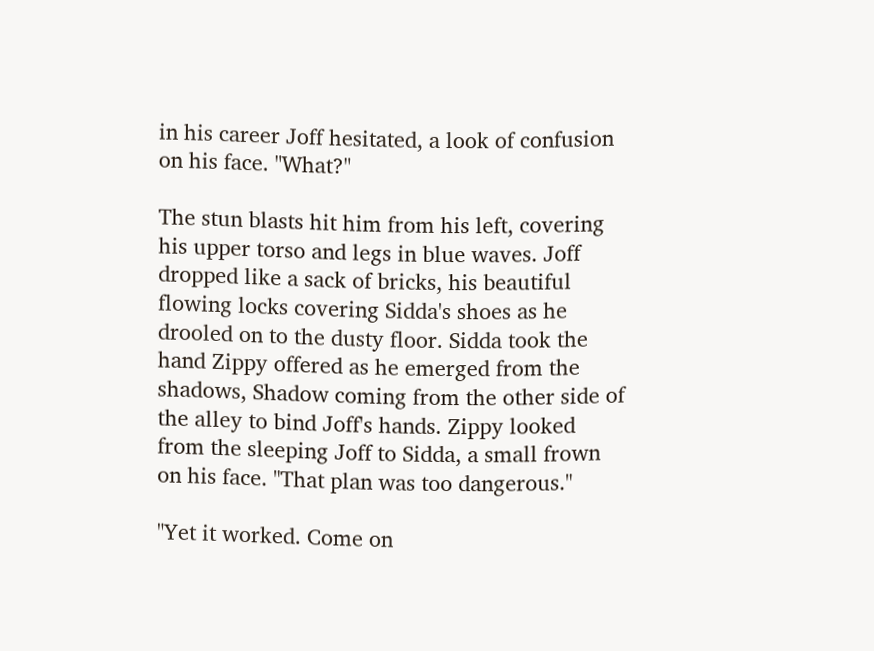in his career Joff hesitated, a look of confusion on his face. "What?"

The stun blasts hit him from his left, covering his upper torso and legs in blue waves. Joff dropped like a sack of bricks, his beautiful flowing locks covering Sidda's shoes as he drooled on to the dusty floor. Sidda took the hand Zippy offered as he emerged from the shadows, Shadow coming from the other side of the alley to bind Joff's hands. Zippy looked from the sleeping Joff to Sidda, a small frown on his face. "That plan was too dangerous."

"Yet it worked. Come on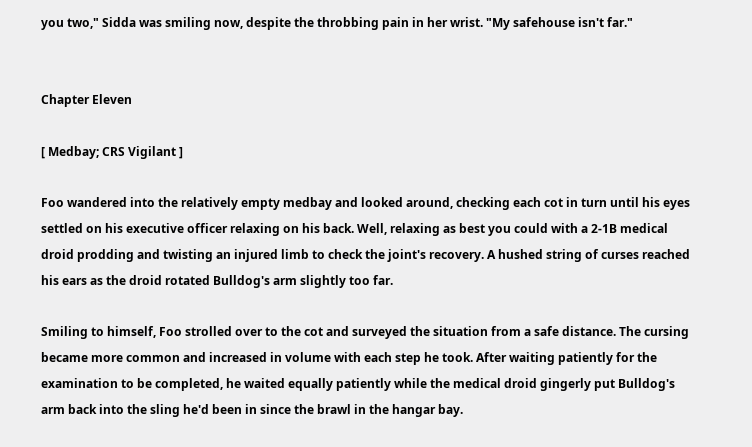you two," Sidda was smiling now, despite the throbbing pain in her wrist. "My safehouse isn't far."


Chapter Eleven

[ Medbay; CRS Vigilant ]

Foo wandered into the relatively empty medbay and looked around, checking each cot in turn until his eyes settled on his executive officer relaxing on his back. Well, relaxing as best you could with a 2-1B medical droid prodding and twisting an injured limb to check the joint's recovery. A hushed string of curses reached his ears as the droid rotated Bulldog's arm slightly too far.

Smiling to himself, Foo strolled over to the cot and surveyed the situation from a safe distance. The cursing became more common and increased in volume with each step he took. After waiting patiently for the examination to be completed, he waited equally patiently while the medical droid gingerly put Bulldog's arm back into the sling he'd been in since the brawl in the hangar bay.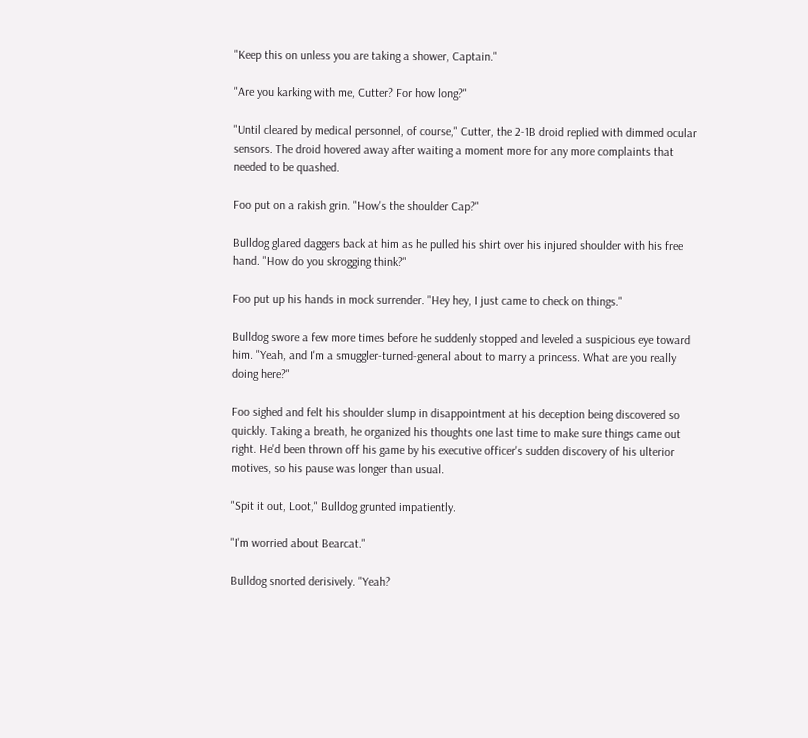"Keep this on unless you are taking a shower, Captain."

"Are you karking with me, Cutter? For how long?"

"Until cleared by medical personnel, of course," Cutter, the 2-1B droid replied with dimmed ocular sensors. The droid hovered away after waiting a moment more for any more complaints that needed to be quashed.

Foo put on a rakish grin. "How's the shoulder Cap?"

Bulldog glared daggers back at him as he pulled his shirt over his injured shoulder with his free hand. "How do you skrogging think?"

Foo put up his hands in mock surrender. "Hey hey, I just came to check on things."

Bulldog swore a few more times before he suddenly stopped and leveled a suspicious eye toward him. "Yeah, and I'm a smuggler-turned-general about to marry a princess. What are you really doing here?"

Foo sighed and felt his shoulder slump in disappointment at his deception being discovered so quickly. Taking a breath, he organized his thoughts one last time to make sure things came out right. He'd been thrown off his game by his executive officer's sudden discovery of his ulterior motives, so his pause was longer than usual.

"Spit it out, Loot," Bulldog grunted impatiently.

"I'm worried about Bearcat."

Bulldog snorted derisively. "Yeah?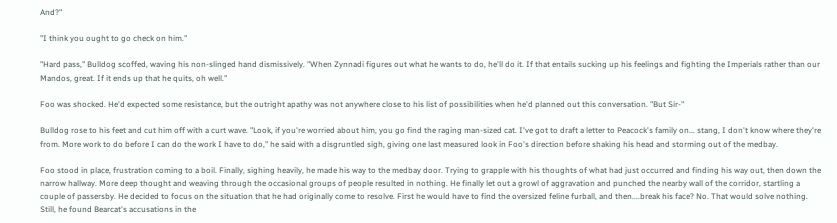And?"

"I think you ought to go check on him."

"Hard pass," Bulldog scoffed, waving his non-slinged hand dismissively. "When Zynnadi figures out what he wants to do, he'll do it. If that entails sucking up his feelings and fighting the Imperials rather than our Mandos, great. If it ends up that he quits, oh well."

Foo was shocked. He'd expected some resistance, but the outright apathy was not anywhere close to his list of possibilities when he'd planned out this conversation. "But Sir-"

Bulldog rose to his feet and cut him off with a curt wave. "Look, if you're worried about him, you go find the raging man-sized cat. I've got to draft a letter to Peacock's family on... stang, I don't know where they're from. More work to do before I can do the work I have to do," he said with a disgruntled sigh, giving one last measured look in Foo's direction before shaking his head and storming out of the medbay.

Foo stood in place, frustration coming to a boil. Finally, sighing heavily, he made his way to the medbay door. Trying to grapple with his thoughts of what had just occurred and finding his way out, then down the narrow hallway. More deep thought and weaving through the occasional groups of people resulted in nothing. He finally let out a growl of aggravation and punched the nearby wall of the corridor, startling a couple of passersby. He decided to focus on the situation that he had originally come to resolve. First he would have to find the oversized feline furball, and then....break his face? No. That would solve nothing. Still, he found Bearcat's accusations in the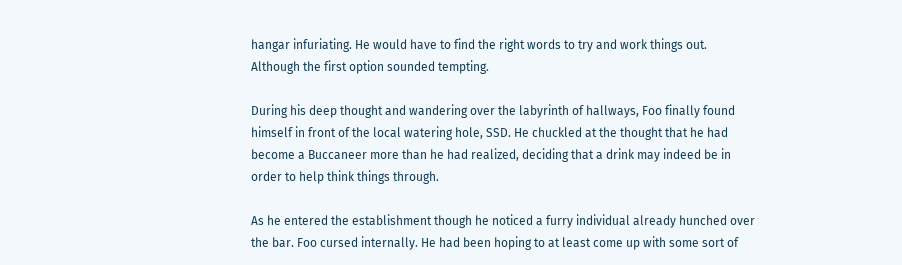hangar infuriating. He would have to find the right words to try and work things out. Although the first option sounded tempting.

During his deep thought and wandering over the labyrinth of hallways, Foo finally found himself in front of the local watering hole, SSD. He chuckled at the thought that he had become a Buccaneer more than he had realized, deciding that a drink may indeed be in order to help think things through.

As he entered the establishment though he noticed a furry individual already hunched over the bar. Foo cursed internally. He had been hoping to at least come up with some sort of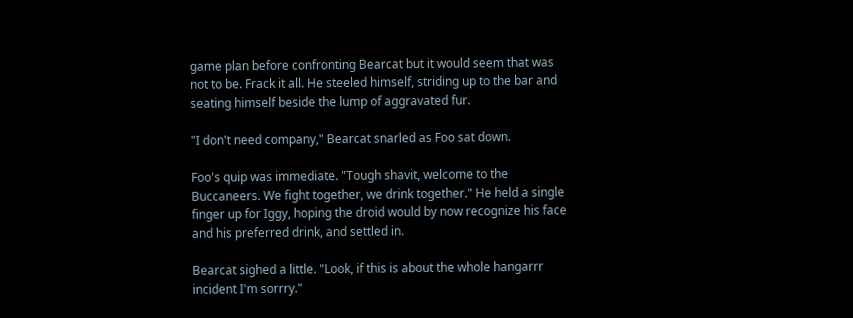game plan before confronting Bearcat but it would seem that was not to be. Frack it all. He steeled himself, striding up to the bar and seating himself beside the lump of aggravated fur.

"I don't need company," Bearcat snarled as Foo sat down.

Foo's quip was immediate. "Tough shavit, welcome to the Buccaneers. We fight together, we drink together." He held a single finger up for Iggy, hoping the droid would by now recognize his face and his preferred drink, and settled in.

Bearcat sighed a little. "Look, if this is about the whole hangarrr incident I'm sorrry."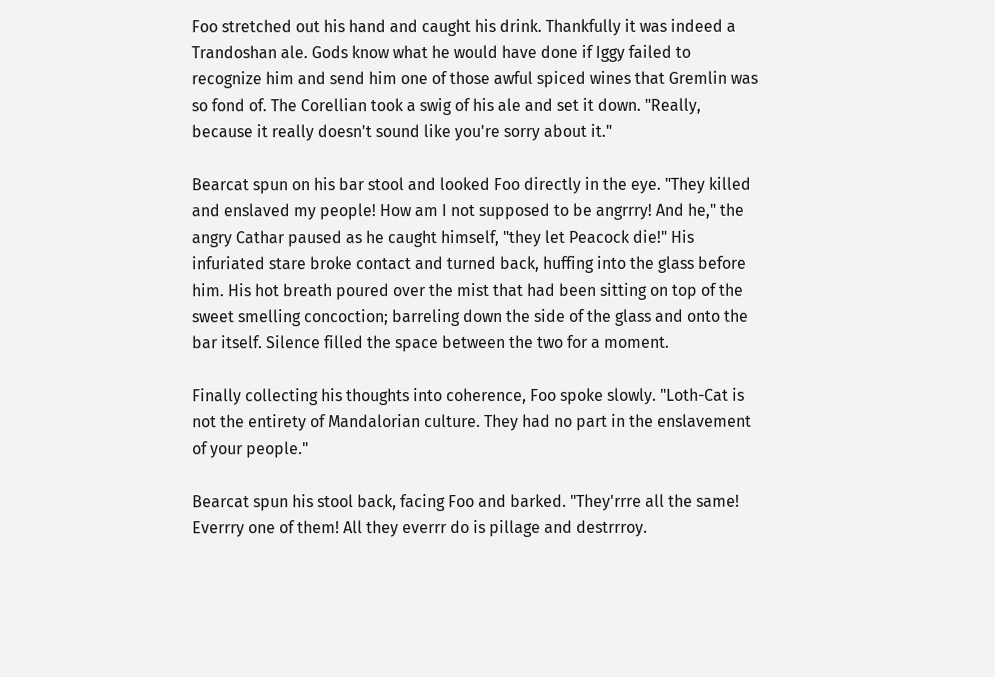Foo stretched out his hand and caught his drink. Thankfully it was indeed a Trandoshan ale. Gods know what he would have done if Iggy failed to recognize him and send him one of those awful spiced wines that Gremlin was so fond of. The Corellian took a swig of his ale and set it down. "Really, because it really doesn't sound like you're sorry about it."

Bearcat spun on his bar stool and looked Foo directly in the eye. "They killed and enslaved my people! How am I not supposed to be angrrry! And he," the angry Cathar paused as he caught himself, "they let Peacock die!" His infuriated stare broke contact and turned back, huffing into the glass before him. His hot breath poured over the mist that had been sitting on top of the sweet smelling concoction; barreling down the side of the glass and onto the bar itself. Silence filled the space between the two for a moment.

Finally collecting his thoughts into coherence, Foo spoke slowly. "Loth-Cat is not the entirety of Mandalorian culture. They had no part in the enslavement of your people."

Bearcat spun his stool back, facing Foo and barked. "They'rrre all the same! Everrry one of them! All they everrr do is pillage and destrrroy.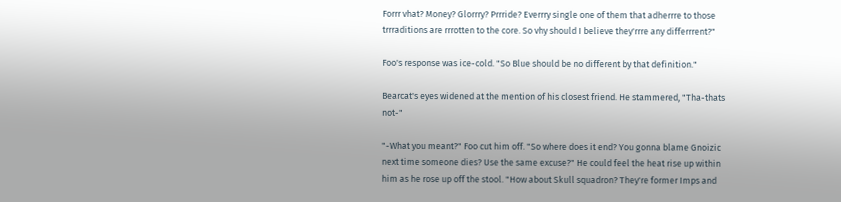Forrr vhat? Money? Glorrry? Prrride? Everrry single one of them that adherrre to those trrraditions are rrrotten to the core. So vhy should I believe they'rrre any differrrent?"

Foo's response was ice-cold. "So Blue should be no different by that definition."

Bearcat's eyes widened at the mention of his closest friend. He stammered, "Tha-thats not-"

"-What you meant?" Foo cut him off. "So where does it end? You gonna blame Gnoizic next time someone dies? Use the same excuse?" He could feel the heat rise up within him as he rose up off the stool. "How about Skull squadron? They're former Imps and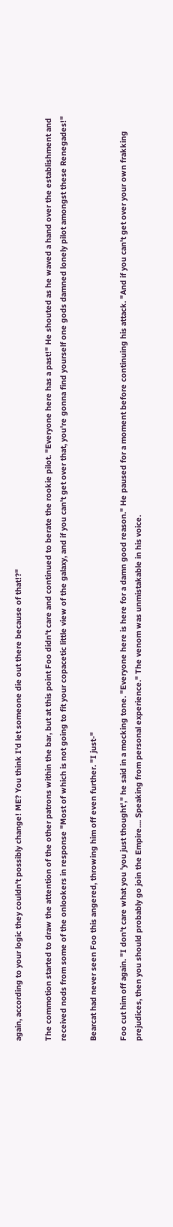again, according to your logic they couldn't possibly change! ME? You think I'd let someone die out there because of that!?"

The commotion started to draw the attention of the other patrons within the bar, but at this point Foo didn't care and continued to berate the rookie pilot. "Everyone here has a past!" He shouted as he waved a hand over the establishment and received nods from some of the onlookers in response "Most of which is not going to fit your copacetic little view of the galaxy, and if you can't get over that, you're gonna find yourself one gods damned lonely pilot amongst these Renegades!"

Bearcat had never seen Foo this angered, throwing him off even further. "I just-"

Foo cut him off again. "I don't care what you 'you just thought'," he said in a mocking tone. "Everyone here is here for a damn good reason." He paused for a moment before continuing his attack. "And if you can't get over your own frakking prejudices, then you should probably go join the Empire.... Speaking from personal experience." The venom was unmistakable in his voice.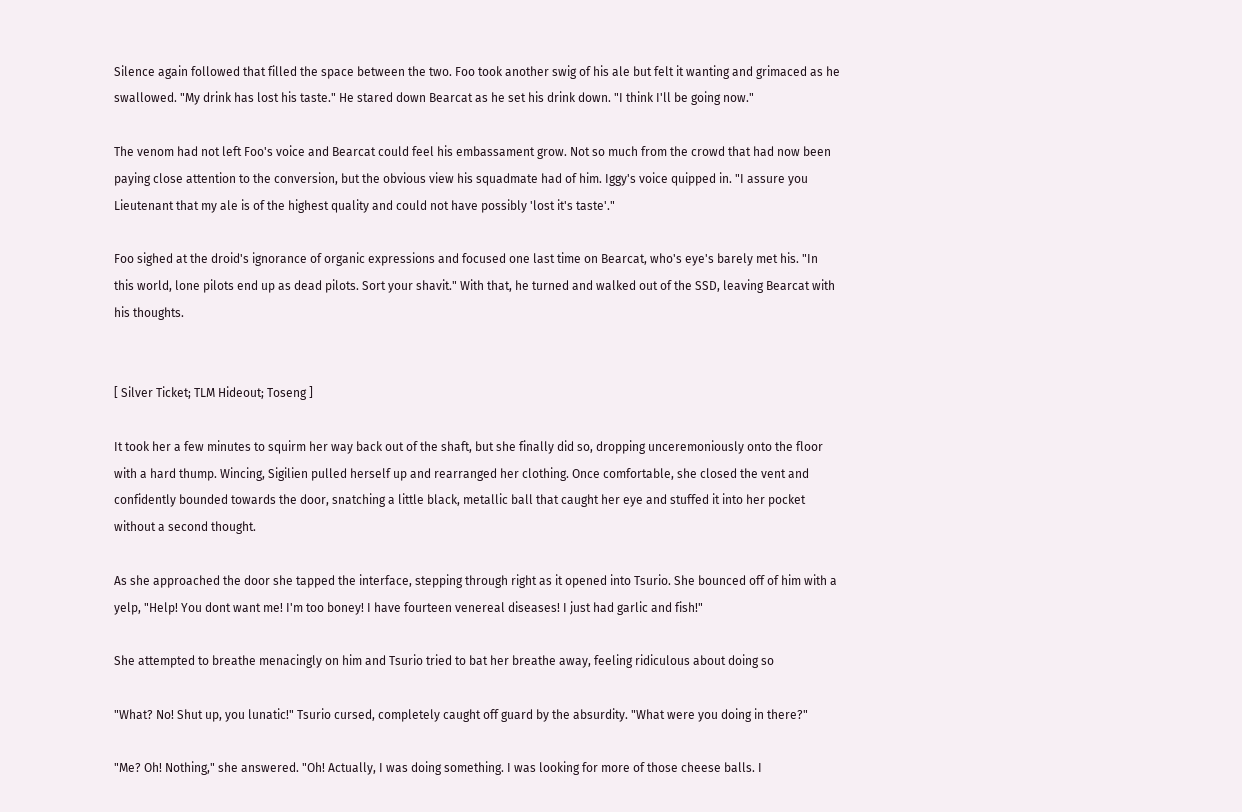Silence again followed that filled the space between the two. Foo took another swig of his ale but felt it wanting and grimaced as he swallowed. "My drink has lost his taste." He stared down Bearcat as he set his drink down. "I think I'll be going now."

The venom had not left Foo's voice and Bearcat could feel his embassament grow. Not so much from the crowd that had now been paying close attention to the conversion, but the obvious view his squadmate had of him. Iggy's voice quipped in. "I assure you Lieutenant that my ale is of the highest quality and could not have possibly 'lost it's taste'."

Foo sighed at the droid's ignorance of organic expressions and focused one last time on Bearcat, who's eye's barely met his. "In this world, lone pilots end up as dead pilots. Sort your shavit." With that, he turned and walked out of the SSD, leaving Bearcat with his thoughts.


[ Silver Ticket; TLM Hideout; Toseng ]

It took her a few minutes to squirm her way back out of the shaft, but she finally did so, dropping unceremoniously onto the floor with a hard thump. Wincing, Sigilien pulled herself up and rearranged her clothing. Once comfortable, she closed the vent and confidently bounded towards the door, snatching a little black, metallic ball that caught her eye and stuffed it into her pocket without a second thought.

As she approached the door she tapped the interface, stepping through right as it opened into Tsurio. She bounced off of him with a yelp, "Help! You dont want me! I'm too boney! I have fourteen venereal diseases! I just had garlic and fish!"

She attempted to breathe menacingly on him and Tsurio tried to bat her breathe away, feeling ridiculous about doing so

"What? No! Shut up, you lunatic!" Tsurio cursed, completely caught off guard by the absurdity. "What were you doing in there?"

"Me? Oh! Nothing," she answered. "Oh! Actually, I was doing something. I was looking for more of those cheese balls. I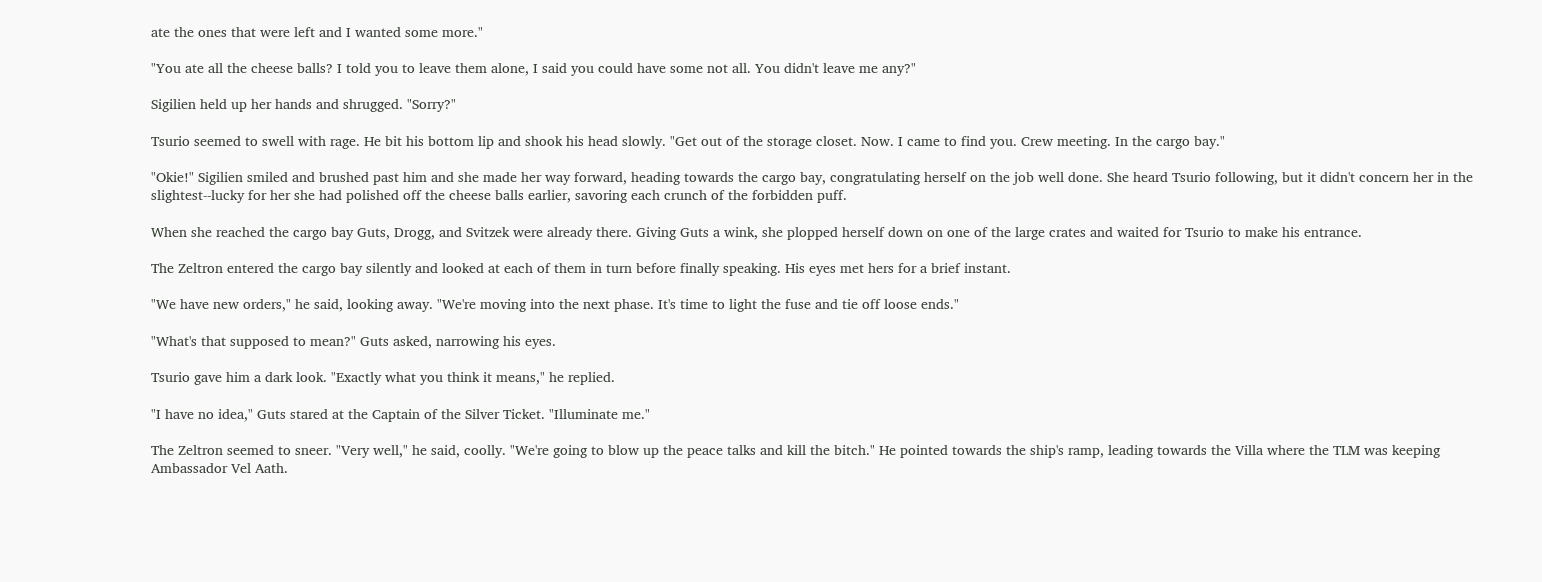ate the ones that were left and I wanted some more."

"You ate all the cheese balls? I told you to leave them alone, I said you could have some not all. You didn't leave me any?"

Sigilien held up her hands and shrugged. "Sorry?"

Tsurio seemed to swell with rage. He bit his bottom lip and shook his head slowly. "Get out of the storage closet. Now. I came to find you. Crew meeting. In the cargo bay."

"Okie!" Sigilien smiled and brushed past him and she made her way forward, heading towards the cargo bay, congratulating herself on the job well done. She heard Tsurio following, but it didn't concern her in the slightest--lucky for her she had polished off the cheese balls earlier, savoring each crunch of the forbidden puff.

When she reached the cargo bay Guts, Drogg, and Svitzek were already there. Giving Guts a wink, she plopped herself down on one of the large crates and waited for Tsurio to make his entrance.

The Zeltron entered the cargo bay silently and looked at each of them in turn before finally speaking. His eyes met hers for a brief instant.

"We have new orders," he said, looking away. "We're moving into the next phase. It's time to light the fuse and tie off loose ends."

"What's that supposed to mean?" Guts asked, narrowing his eyes.

Tsurio gave him a dark look. "Exactly what you think it means," he replied.

"I have no idea," Guts stared at the Captain of the Silver Ticket. "Illuminate me."

The Zeltron seemed to sneer. "Very well," he said, coolly. "We're going to blow up the peace talks and kill the bitch." He pointed towards the ship's ramp, leading towards the Villa where the TLM was keeping Ambassador Vel Aath.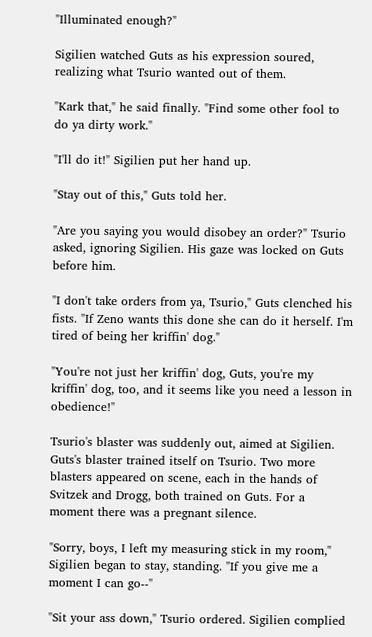"Illuminated enough?"

Sigilien watched Guts as his expression soured, realizing what Tsurio wanted out of them.

"Kark that," he said finally. "Find some other fool to do ya dirty work."

"I'll do it!" Sigilien put her hand up.

"Stay out of this," Guts told her.

"Are you saying you would disobey an order?" Tsurio asked, ignoring Sigilien. His gaze was locked on Guts before him.

"I don't take orders from ya, Tsurio," Guts clenched his fists. "If Zeno wants this done she can do it herself. I'm tired of being her kriffin' dog."

"You're not just her kriffin' dog, Guts, you're my kriffin' dog, too, and it seems like you need a lesson in obedience!"

Tsurio's blaster was suddenly out, aimed at Sigilien. Guts's blaster trained itself on Tsurio. Two more blasters appeared on scene, each in the hands of Svitzek and Drogg, both trained on Guts. For a moment there was a pregnant silence.

"Sorry, boys, I left my measuring stick in my room," Sigilien began to stay, standing. "If you give me a moment I can go--"

"Sit your ass down," Tsurio ordered. Sigilien complied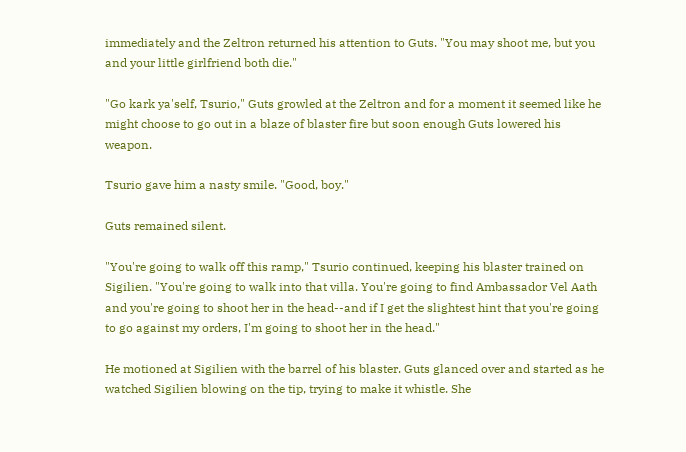immediately and the Zeltron returned his attention to Guts. "You may shoot me, but you and your little girlfriend both die."

"Go kark ya'self, Tsurio," Guts growled at the Zeltron and for a moment it seemed like he might choose to go out in a blaze of blaster fire but soon enough Guts lowered his weapon.

Tsurio gave him a nasty smile. "Good, boy."

Guts remained silent.

"You're going to walk off this ramp," Tsurio continued, keeping his blaster trained on Sigilien. "You're going to walk into that villa. You're going to find Ambassador Vel Aath and you're going to shoot her in the head--and if I get the slightest hint that you're going to go against my orders, I'm going to shoot her in the head."

He motioned at Sigilien with the barrel of his blaster. Guts glanced over and started as he watched Sigilien blowing on the tip, trying to make it whistle. She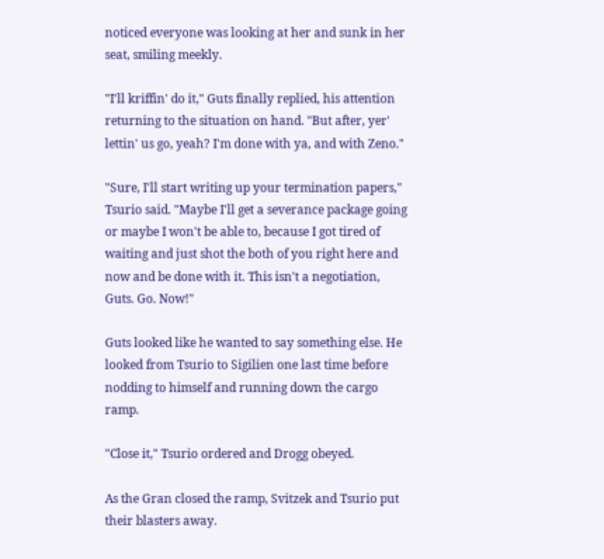noticed everyone was looking at her and sunk in her seat, smiling meekly.

"I'll kriffin' do it," Guts finally replied, his attention returning to the situation on hand. "But after, yer' lettin' us go, yeah? I'm done with ya, and with Zeno."

"Sure, I'll start writing up your termination papers," Tsurio said. "Maybe I'll get a severance package going or maybe I won't be able to, because I got tired of waiting and just shot the both of you right here and now and be done with it. This isn't a negotiation, Guts. Go. Now!"

Guts looked like he wanted to say something else. He looked from Tsurio to Sigilien one last time before nodding to himself and running down the cargo ramp.

"Close it," Tsurio ordered and Drogg obeyed.

As the Gran closed the ramp, Svitzek and Tsurio put their blasters away.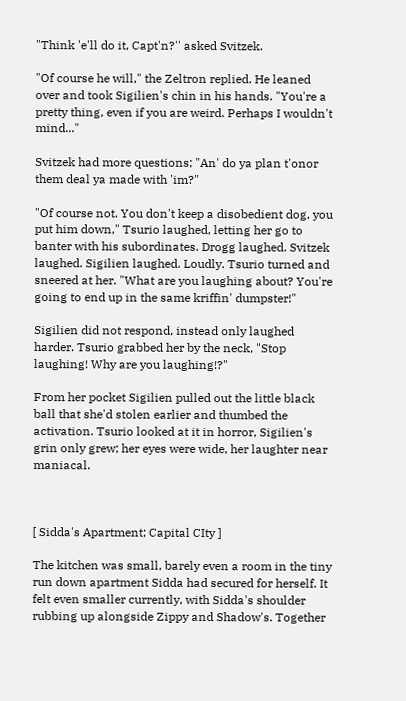"Think 'e'll do it, Capt'n?'' asked Svitzek.

"Of course he will," the Zeltron replied. He leaned over and took Sigilien's chin in his hands. "You're a pretty thing, even if you are weird. Perhaps I wouldn't mind..."

Svitzek had more questions; "An' do ya plan t'onor them deal ya made with 'im?"

"Of course not. You don't keep a disobedient dog, you put him down," Tsurio laughed, letting her go to banter with his subordinates. Drogg laughed. Svitzek laughed. Sigilien laughed. Loudly. Tsurio turned and sneered at her. "What are you laughing about? You're going to end up in the same kriffin' dumpster!"

Sigilien did not respond, instead only laughed harder. Tsurio grabbed her by the neck, "Stop laughing! Why are you laughing!?"

From her pocket Sigilien pulled out the little black ball that she'd stolen earlier and thumbed the activation. Tsurio looked at it in horror, Sigilien's grin only grew; her eyes were wide, her laughter near maniacal.



[ Sidda's Apartment; Capital CIty ]

The kitchen was small, barely even a room in the tiny run down apartment Sidda had secured for herself. It felt even smaller currently, with Sidda's shoulder rubbing up alongside Zippy and Shadow's. Together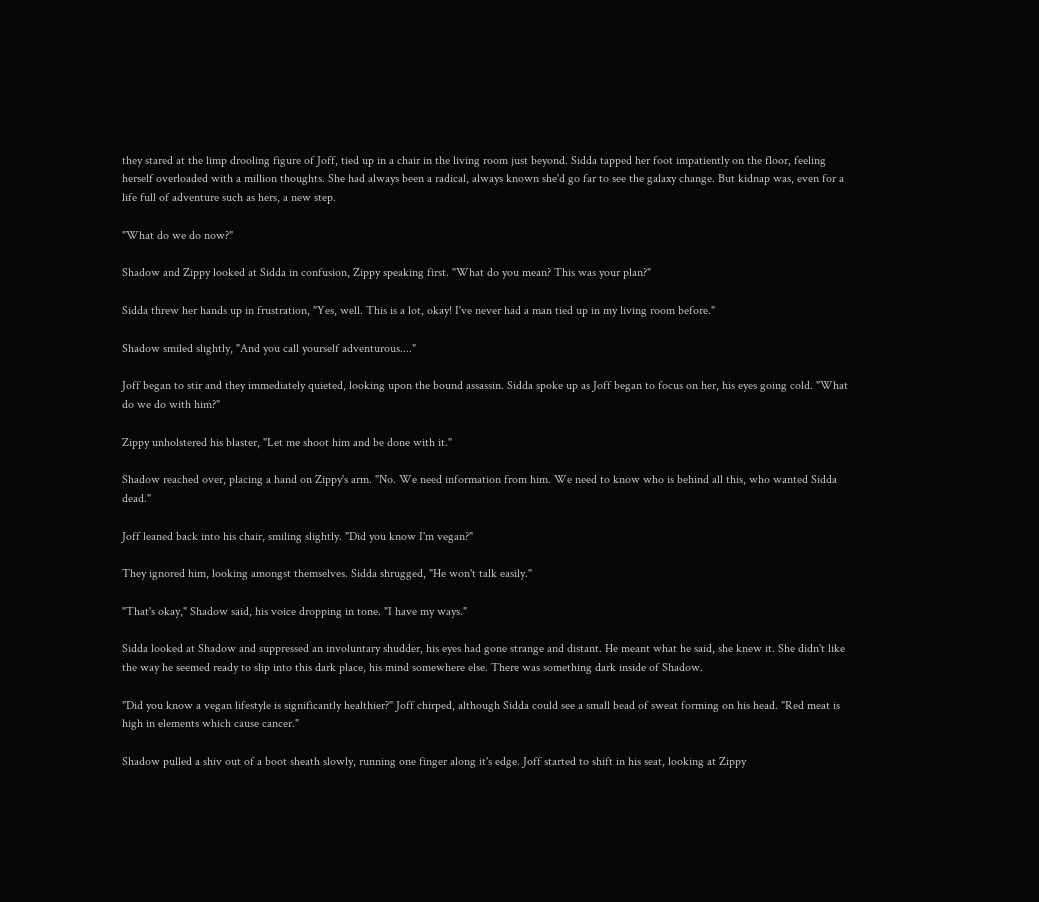they stared at the limp drooling figure of Joff, tied up in a chair in the living room just beyond. Sidda tapped her foot impatiently on the floor, feeling herself overloaded with a million thoughts. She had always been a radical, always known she'd go far to see the galaxy change. But kidnap was, even for a life full of adventure such as hers, a new step.

"What do we do now?"

Shadow and Zippy looked at Sidda in confusion, Zippy speaking first. "What do you mean? This was your plan?"

Sidda threw her hands up in frustration, "Yes, well. This is a lot, okay! I've never had a man tied up in my living room before."

Shadow smiled slightly, "And you call yourself adventurous...."

Joff began to stir and they immediately quieted, looking upon the bound assassin. Sidda spoke up as Joff began to focus on her, his eyes going cold. "What do we do with him?"

Zippy unholstered his blaster, "Let me shoot him and be done with it."

Shadow reached over, placing a hand on Zippy's arm. "No. We need information from him. We need to know who is behind all this, who wanted Sidda dead."

Joff leaned back into his chair, smiling slightly. "Did you know I'm vegan?"

They ignored him, looking amongst themselves. Sidda shrugged, "He won't talk easily."

"That's okay," Shadow said, his voice dropping in tone. "I have my ways."

Sidda looked at Shadow and suppressed an involuntary shudder, his eyes had gone strange and distant. He meant what he said, she knew it. She didn't like the way he seemed ready to slip into this dark place, his mind somewhere else. There was something dark inside of Shadow.

"Did you know a vegan lifestyle is significantly healthier?" Joff chirped, although Sidda could see a small bead of sweat forming on his head. "Red meat is high in elements which cause cancer."

Shadow pulled a shiv out of a boot sheath slowly, running one finger along it's edge. Joff started to shift in his seat, looking at Zippy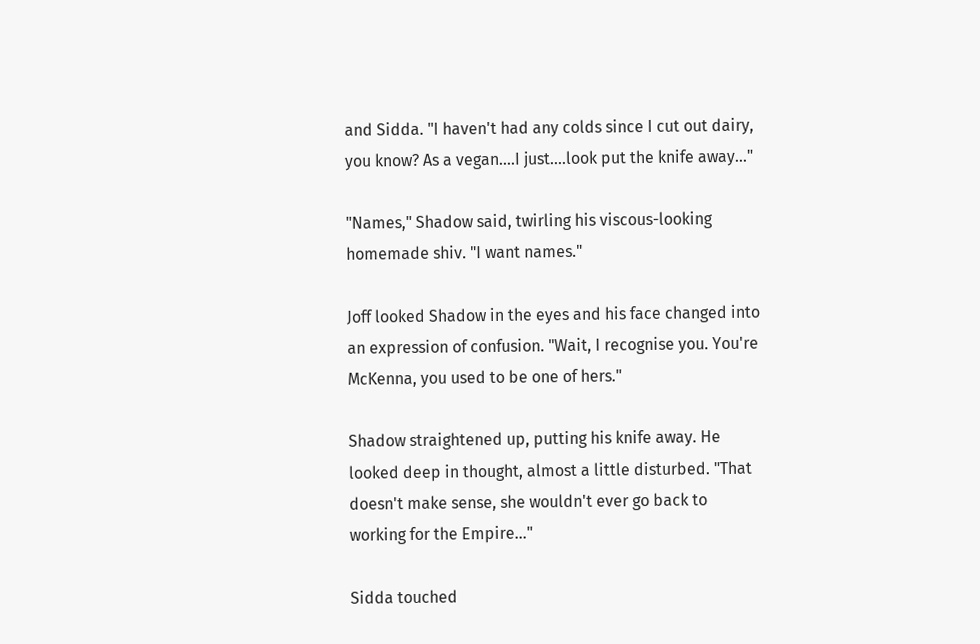and Sidda. "I haven't had any colds since I cut out dairy, you know? As a vegan....I just....look put the knife away..."

"Names," Shadow said, twirling his viscous-looking homemade shiv. "I want names."

Joff looked Shadow in the eyes and his face changed into an expression of confusion. "Wait, I recognise you. You're McKenna, you used to be one of hers."

Shadow straightened up, putting his knife away. He looked deep in thought, almost a little disturbed. "That doesn't make sense, she wouldn't ever go back to working for the Empire..."

Sidda touched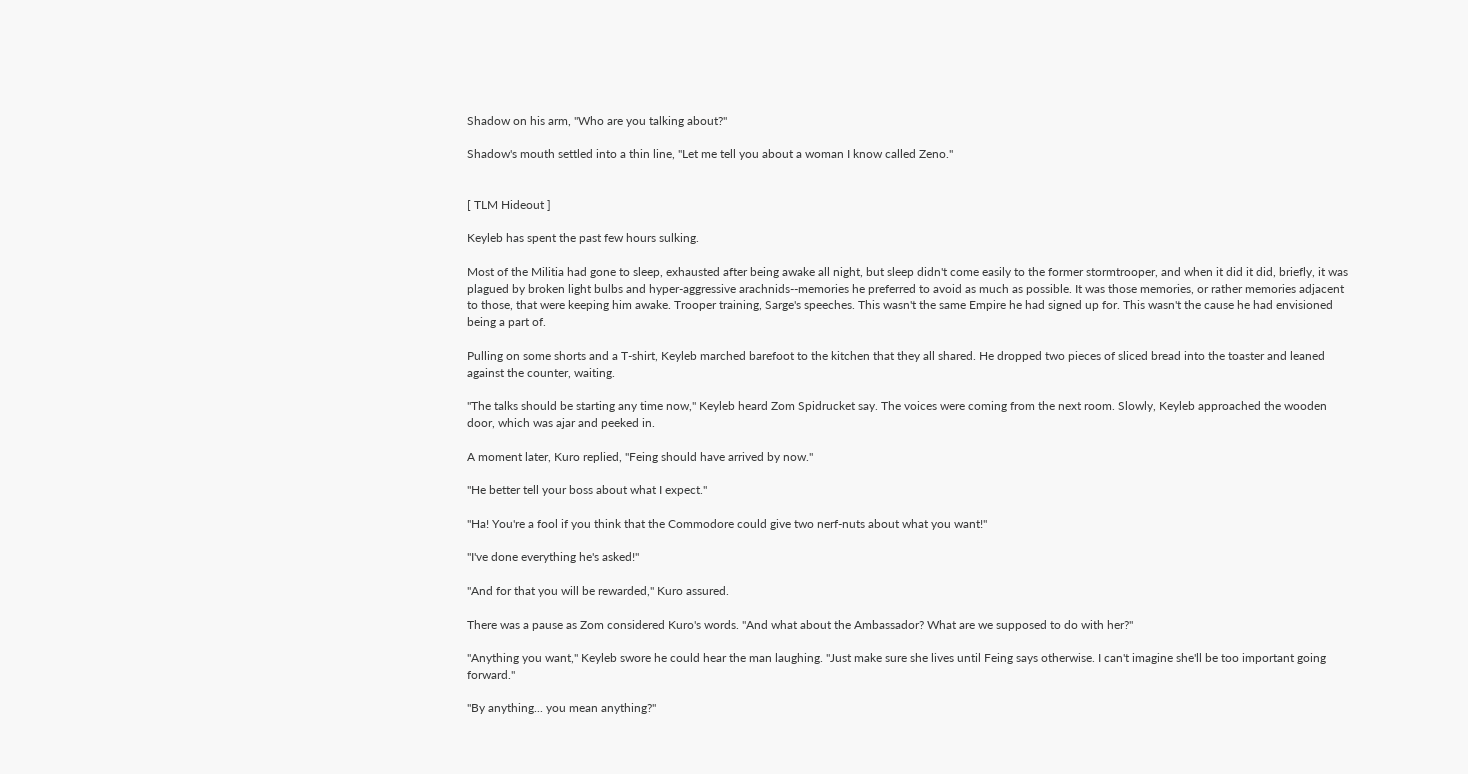Shadow on his arm, "Who are you talking about?"

Shadow's mouth settled into a thin line, "Let me tell you about a woman I know called Zeno."


[ TLM Hideout ]

Keyleb has spent the past few hours sulking.

Most of the Militia had gone to sleep, exhausted after being awake all night, but sleep didn't come easily to the former stormtrooper, and when it did it did, briefly, it was plagued by broken light bulbs and hyper-aggressive arachnids--memories he preferred to avoid as much as possible. It was those memories, or rather memories adjacent to those, that were keeping him awake. Trooper training, Sarge's speeches. This wasn't the same Empire he had signed up for. This wasn't the cause he had envisioned being a part of.

Pulling on some shorts and a T-shirt, Keyleb marched barefoot to the kitchen that they all shared. He dropped two pieces of sliced bread into the toaster and leaned against the counter, waiting.

"The talks should be starting any time now," Keyleb heard Zom Spidrucket say. The voices were coming from the next room. Slowly, Keyleb approached the wooden door, which was ajar and peeked in.

A moment later, Kuro replied, "Feing should have arrived by now."

"He better tell your boss about what I expect."

"Ha! You're a fool if you think that the Commodore could give two nerf-nuts about what you want!"

"I've done everything he's asked!"

"And for that you will be rewarded," Kuro assured.

There was a pause as Zom considered Kuro's words. "And what about the Ambassador? What are we supposed to do with her?"

"Anything you want," Keyleb swore he could hear the man laughing. "Just make sure she lives until Feing says otherwise. I can't imagine she'll be too important going forward."

"By anything... you mean anything?"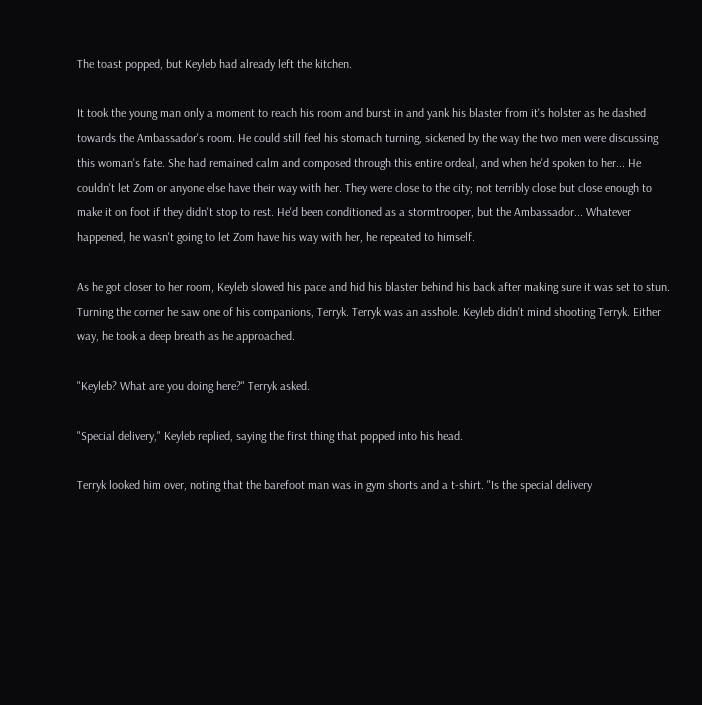The toast popped, but Keyleb had already left the kitchen.

It took the young man only a moment to reach his room and burst in and yank his blaster from it's holster as he dashed towards the Ambassador's room. He could still feel his stomach turning, sickened by the way the two men were discussing this woman's fate. She had remained calm and composed through this entire ordeal, and when he'd spoken to her... He couldn't let Zom or anyone else have their way with her. They were close to the city; not terribly close but close enough to make it on foot if they didn't stop to rest. He'd been conditioned as a stormtrooper, but the Ambassador... Whatever happened, he wasn't going to let Zom have his way with her, he repeated to himself.

As he got closer to her room, Keyleb slowed his pace and hid his blaster behind his back after making sure it was set to stun. Turning the corner he saw one of his companions, Terryk. Terryk was an asshole. Keyleb didn't mind shooting Terryk. Either way, he took a deep breath as he approached.

"Keyleb? What are you doing here?" Terryk asked.

"Special delivery," Keyleb replied, saying the first thing that popped into his head.

Terryk looked him over, noting that the barefoot man was in gym shorts and a t-shirt. "Is the special delivery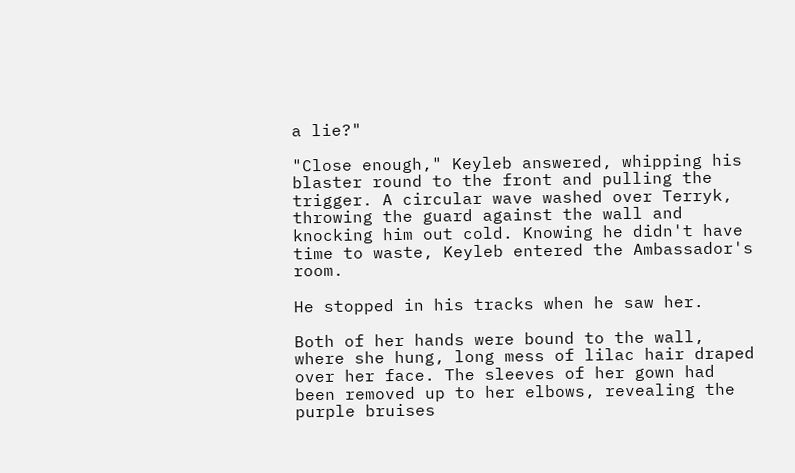a lie?"

"Close enough," Keyleb answered, whipping his blaster round to the front and pulling the trigger. A circular wave washed over Terryk, throwing the guard against the wall and knocking him out cold. Knowing he didn't have time to waste, Keyleb entered the Ambassador's room.

He stopped in his tracks when he saw her.

Both of her hands were bound to the wall, where she hung, long mess of lilac hair draped over her face. The sleeves of her gown had been removed up to her elbows, revealing the purple bruises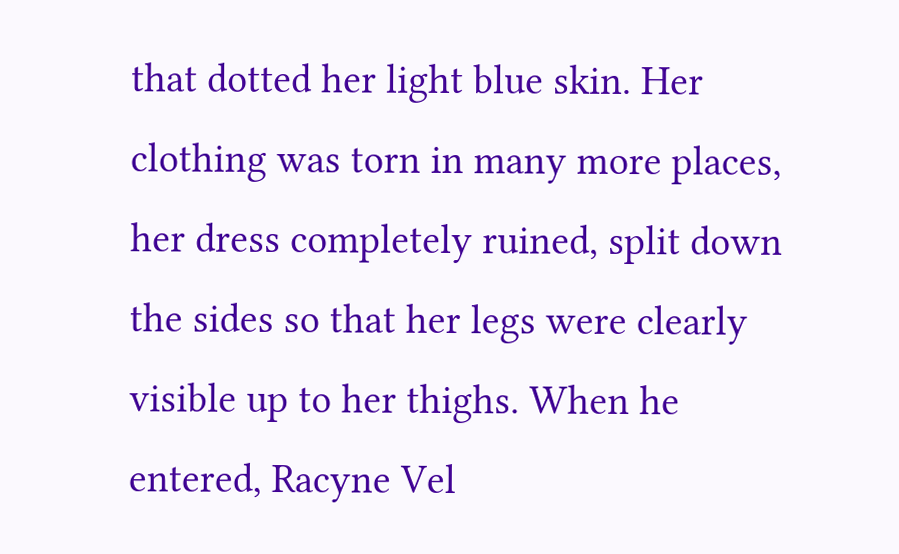that dotted her light blue skin. Her clothing was torn in many more places, her dress completely ruined, split down the sides so that her legs were clearly visible up to her thighs. When he entered, Racyne Vel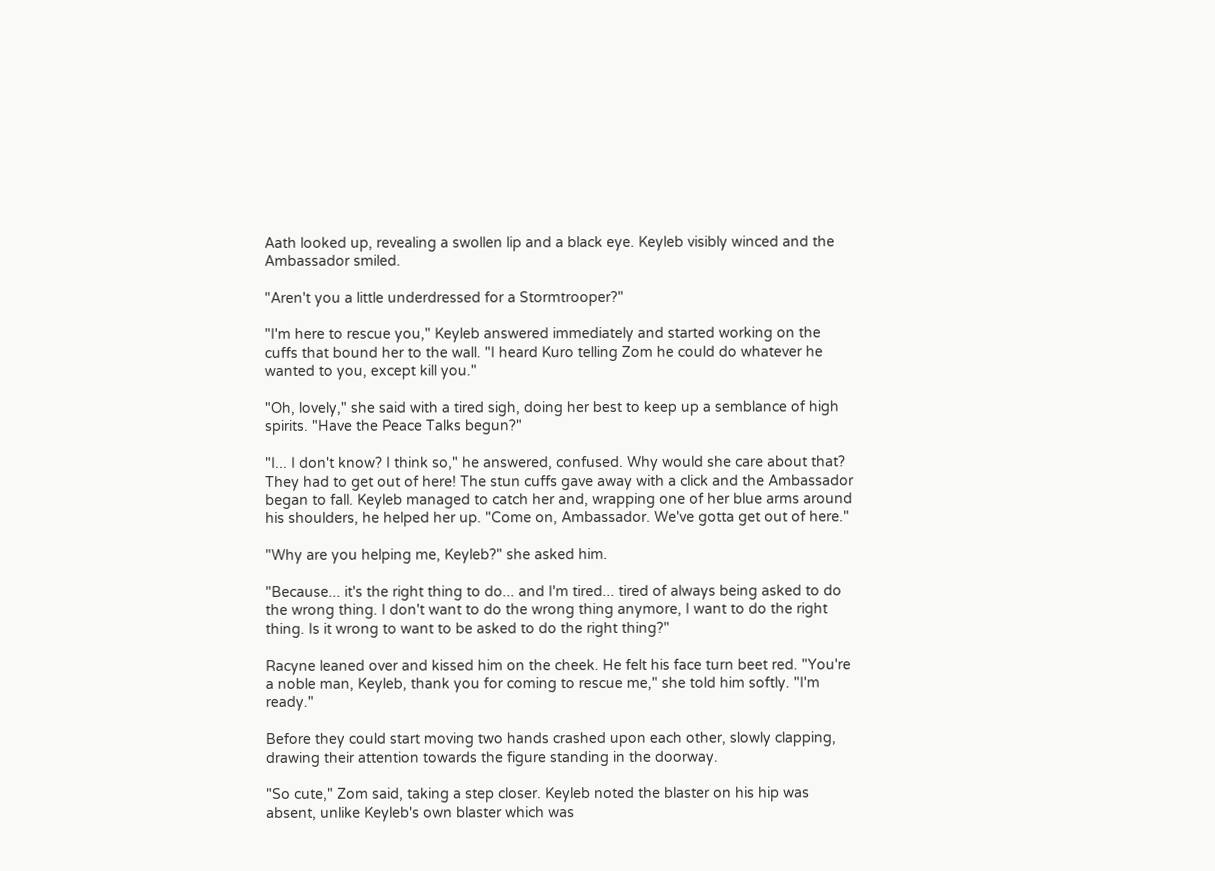Aath looked up, revealing a swollen lip and a black eye. Keyleb visibly winced and the Ambassador smiled.

"Aren't you a little underdressed for a Stormtrooper?"

"I'm here to rescue you," Keyleb answered immediately and started working on the cuffs that bound her to the wall. "I heard Kuro telling Zom he could do whatever he wanted to you, except kill you."

"Oh, lovely," she said with a tired sigh, doing her best to keep up a semblance of high spirits. "Have the Peace Talks begun?"

"I... I don't know? I think so," he answered, confused. Why would she care about that? They had to get out of here! The stun cuffs gave away with a click and the Ambassador began to fall. Keyleb managed to catch her and, wrapping one of her blue arms around his shoulders, he helped her up. "Come on, Ambassador. We've gotta get out of here."

"Why are you helping me, Keyleb?" she asked him.

"Because... it's the right thing to do... and I'm tired... tired of always being asked to do the wrong thing. I don't want to do the wrong thing anymore, I want to do the right thing. Is it wrong to want to be asked to do the right thing?"

Racyne leaned over and kissed him on the cheek. He felt his face turn beet red. "You're a noble man, Keyleb, thank you for coming to rescue me," she told him softly. "I'm ready."

Before they could start moving two hands crashed upon each other, slowly clapping, drawing their attention towards the figure standing in the doorway.

"So cute," Zom said, taking a step closer. Keyleb noted the blaster on his hip was absent, unlike Keyleb's own blaster which was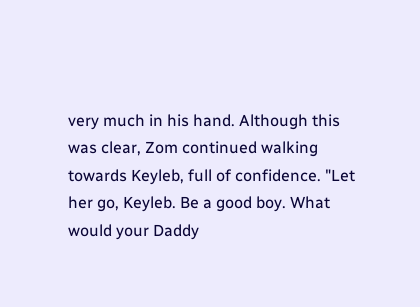very much in his hand. Although this was clear, Zom continued walking towards Keyleb, full of confidence. "Let her go, Keyleb. Be a good boy. What would your Daddy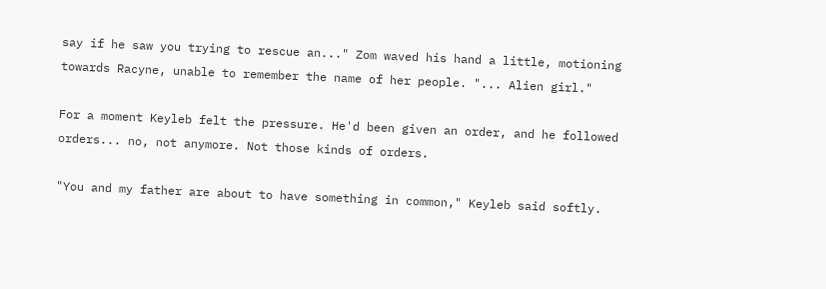say if he saw you trying to rescue an..." Zom waved his hand a little, motioning towards Racyne, unable to remember the name of her people. "... Alien girl."

For a moment Keyleb felt the pressure. He'd been given an order, and he followed orders... no, not anymore. Not those kinds of orders.

"You and my father are about to have something in common," Keyleb said softly.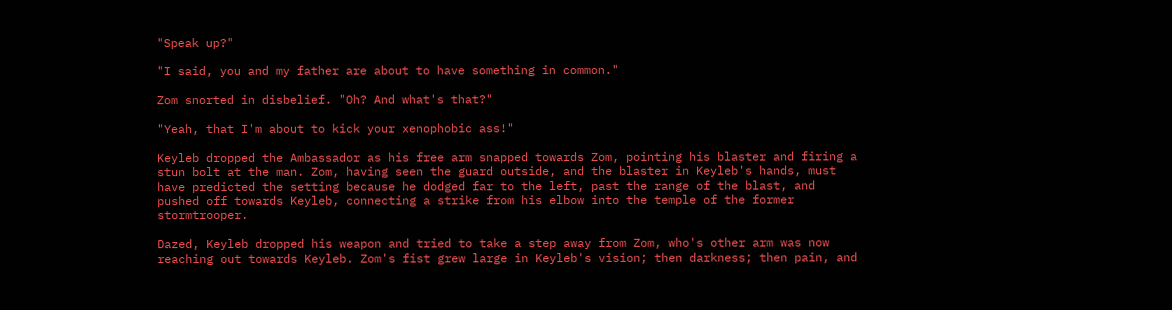"Speak up?"

"I said, you and my father are about to have something in common."

Zom snorted in disbelief. "Oh? And what's that?"

"Yeah, that I'm about to kick your xenophobic ass!"

Keyleb dropped the Ambassador as his free arm snapped towards Zom, pointing his blaster and firing a stun bolt at the man. Zom, having seen the guard outside, and the blaster in Keyleb's hands, must have predicted the setting because he dodged far to the left, past the range of the blast, and pushed off towards Keyleb, connecting a strike from his elbow into the temple of the former stormtrooper.

Dazed, Keyleb dropped his weapon and tried to take a step away from Zom, who's other arm was now reaching out towards Keyleb. Zom's fist grew large in Keyleb's vision; then darkness; then pain, and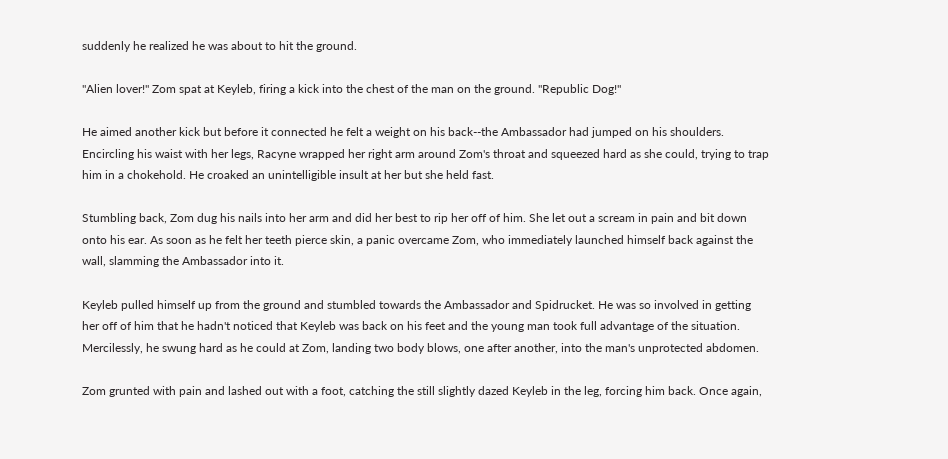suddenly he realized he was about to hit the ground.

"Alien lover!" Zom spat at Keyleb, firing a kick into the chest of the man on the ground. "Republic Dog!"

He aimed another kick but before it connected he felt a weight on his back--the Ambassador had jumped on his shoulders. Encircling his waist with her legs, Racyne wrapped her right arm around Zom's throat and squeezed hard as she could, trying to trap him in a chokehold. He croaked an unintelligible insult at her but she held fast.

Stumbling back, Zom dug his nails into her arm and did her best to rip her off of him. She let out a scream in pain and bit down onto his ear. As soon as he felt her teeth pierce skin, a panic overcame Zom, who immediately launched himself back against the wall, slamming the Ambassador into it.

Keyleb pulled himself up from the ground and stumbled towards the Ambassador and Spidrucket. He was so involved in getting her off of him that he hadn't noticed that Keyleb was back on his feet and the young man took full advantage of the situation. Mercilessly, he swung hard as he could at Zom, landing two body blows, one after another, into the man's unprotected abdomen.

Zom grunted with pain and lashed out with a foot, catching the still slightly dazed Keyleb in the leg, forcing him back. Once again,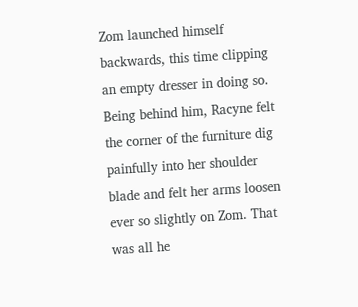Zom launched himself backwards, this time clipping an empty dresser in doing so. Being behind him, Racyne felt the corner of the furniture dig painfully into her shoulder blade and felt her arms loosen ever so slightly on Zom. That was all he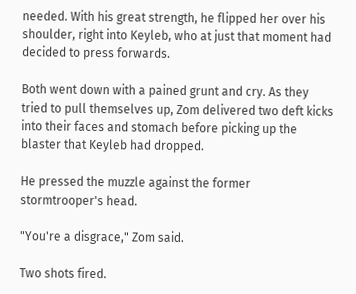needed. With his great strength, he flipped her over his shoulder, right into Keyleb, who at just that moment had decided to press forwards.

Both went down with a pained grunt and cry. As they tried to pull themselves up, Zom delivered two deft kicks into their faces and stomach before picking up the blaster that Keyleb had dropped.

He pressed the muzzle against the former stormtrooper's head.

"You're a disgrace," Zom said.

Two shots fired.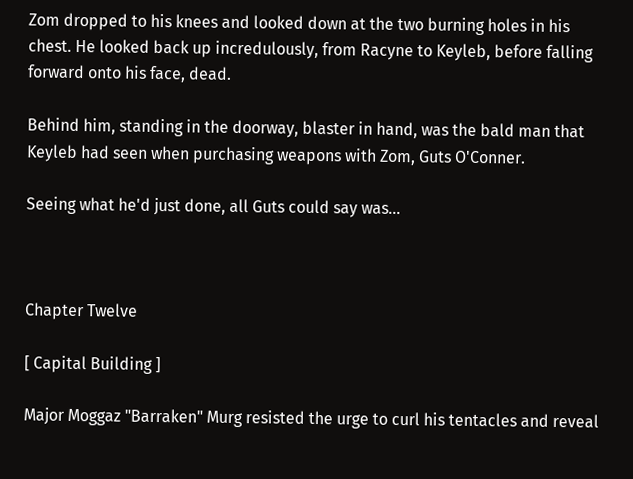Zom dropped to his knees and looked down at the two burning holes in his chest. He looked back up incredulously, from Racyne to Keyleb, before falling forward onto his face, dead.

Behind him, standing in the doorway, blaster in hand, was the bald man that Keyleb had seen when purchasing weapons with Zom, Guts O'Conner.

Seeing what he'd just done, all Guts could say was...



Chapter Twelve

[ Capital Building ]

Major Moggaz "Barraken" Murg resisted the urge to curl his tentacles and reveal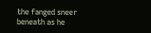the fanged sneer beneath as he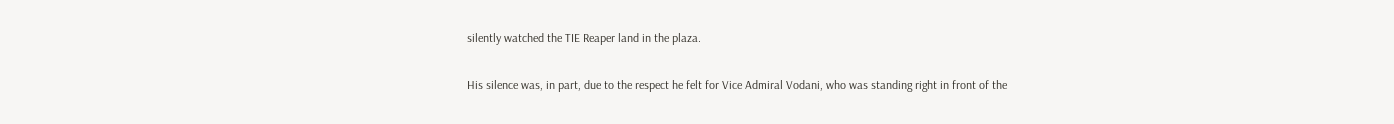silently watched the TIE Reaper land in the plaza.

His silence was, in part, due to the respect he felt for Vice Admiral Vodani, who was standing right in front of the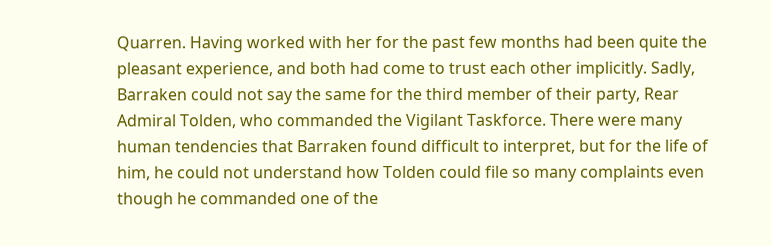Quarren. Having worked with her for the past few months had been quite the pleasant experience, and both had come to trust each other implicitly. Sadly, Barraken could not say the same for the third member of their party, Rear Admiral Tolden, who commanded the Vigilant Taskforce. There were many human tendencies that Barraken found difficult to interpret, but for the life of him, he could not understand how Tolden could file so many complaints even though he commanded one of the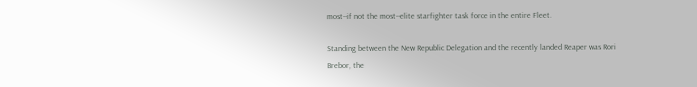most--if not the most--elite starfighter task force in the entire Fleet.

Standing between the New Republic Delegation and the recently landed Reaper was Rori Brebor, the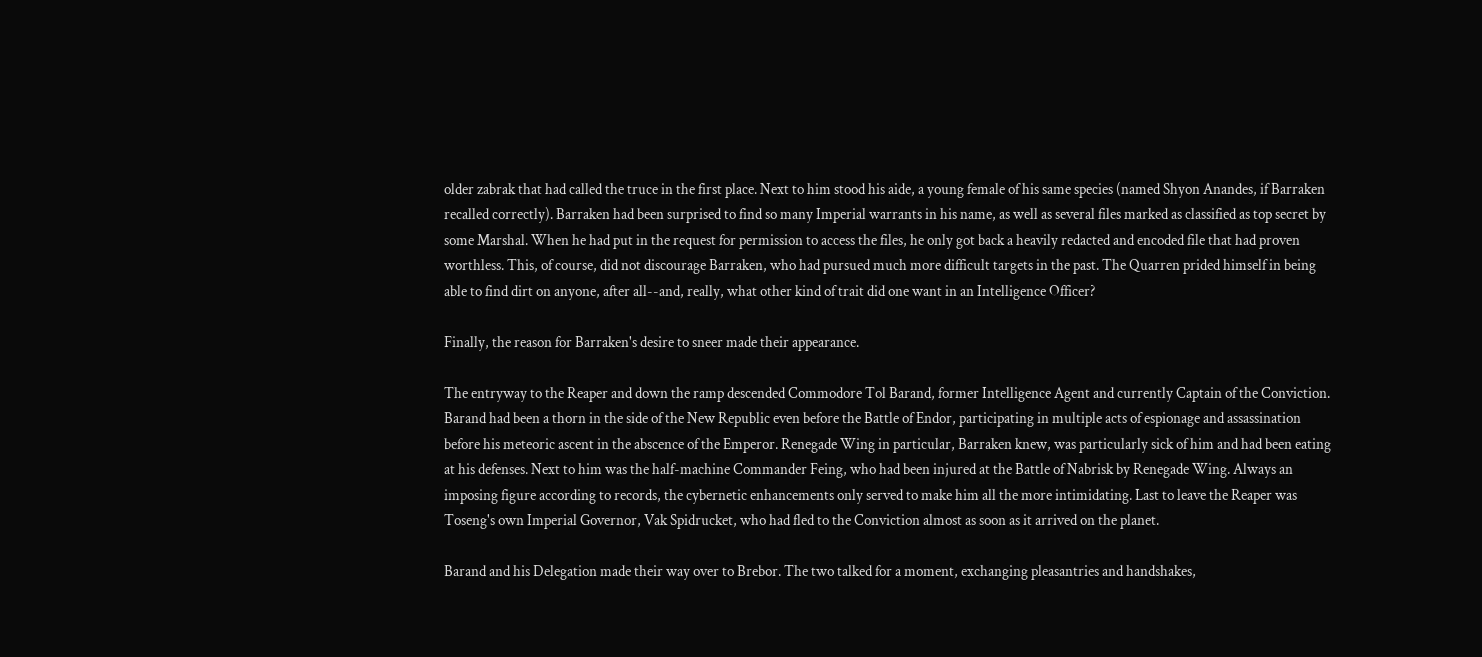older zabrak that had called the truce in the first place. Next to him stood his aide, a young female of his same species (named Shyon Anandes, if Barraken recalled correctly). Barraken had been surprised to find so many Imperial warrants in his name, as well as several files marked as classified as top secret by some Marshal. When he had put in the request for permission to access the files, he only got back a heavily redacted and encoded file that had proven worthless. This, of course, did not discourage Barraken, who had pursued much more difficult targets in the past. The Quarren prided himself in being able to find dirt on anyone, after all--and, really, what other kind of trait did one want in an Intelligence Officer?

Finally, the reason for Barraken's desire to sneer made their appearance.

The entryway to the Reaper and down the ramp descended Commodore Tol Barand, former Intelligence Agent and currently Captain of the Conviction. Barand had been a thorn in the side of the New Republic even before the Battle of Endor, participating in multiple acts of espionage and assassination before his meteoric ascent in the abscence of the Emperor. Renegade Wing in particular, Barraken knew, was particularly sick of him and had been eating at his defenses. Next to him was the half-machine Commander Feing, who had been injured at the Battle of Nabrisk by Renegade Wing. Always an imposing figure according to records, the cybernetic enhancements only served to make him all the more intimidating. Last to leave the Reaper was Toseng's own Imperial Governor, Vak Spidrucket, who had fled to the Conviction almost as soon as it arrived on the planet.

Barand and his Delegation made their way over to Brebor. The two talked for a moment, exchanging pleasantries and handshakes,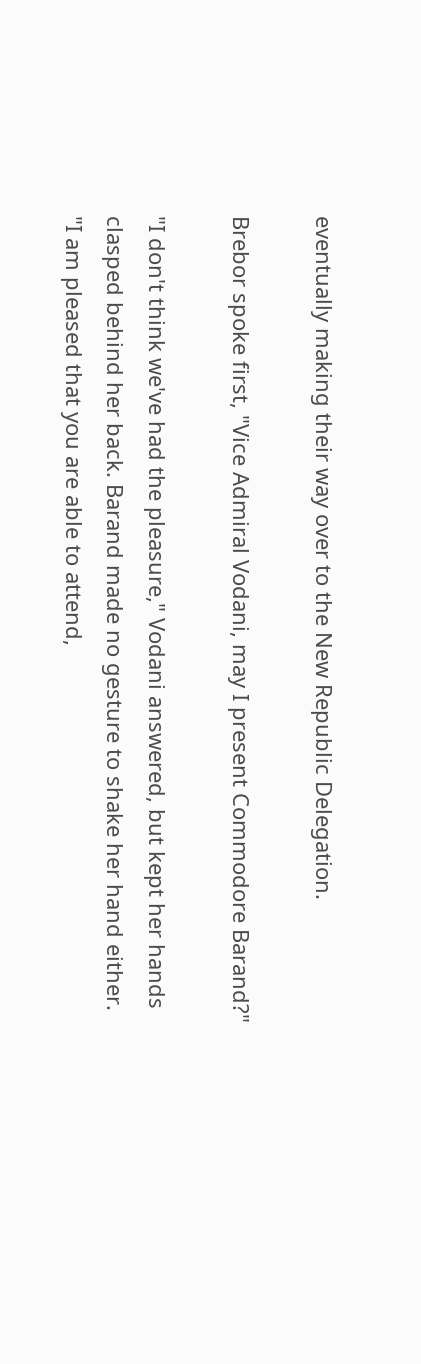eventually making their way over to the New Republic Delegation.

Brebor spoke first, "Vice Admiral Vodani, may I present Commodore Barand?"

"I don't think we've had the pleasure," Vodani answered, but kept her hands clasped behind her back. Barand made no gesture to shake her hand either. "I am pleased that you are able to attend,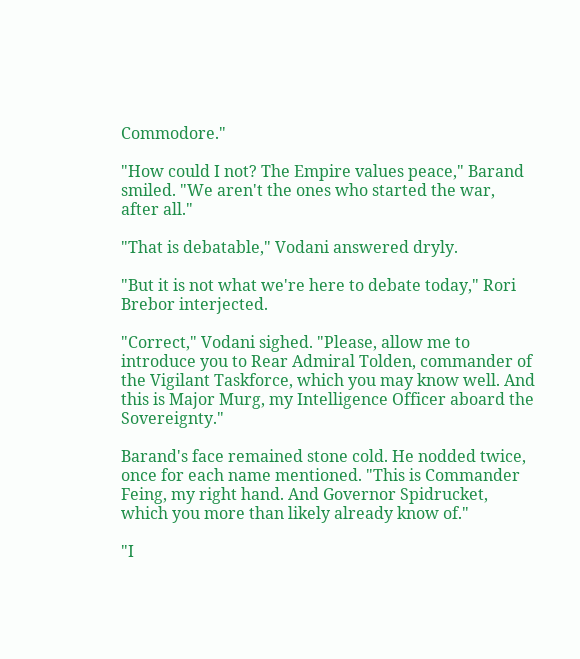Commodore."

"How could I not? The Empire values peace," Barand smiled. "We aren't the ones who started the war, after all."

"That is debatable," Vodani answered dryly.

"But it is not what we're here to debate today," Rori Brebor interjected.

"Correct," Vodani sighed. "Please, allow me to introduce you to Rear Admiral Tolden, commander of the Vigilant Taskforce, which you may know well. And this is Major Murg, my Intelligence Officer aboard the Sovereignty."

Barand's face remained stone cold. He nodded twice, once for each name mentioned. "This is Commander Feing, my right hand. And Governor Spidrucket, which you more than likely already know of."

"I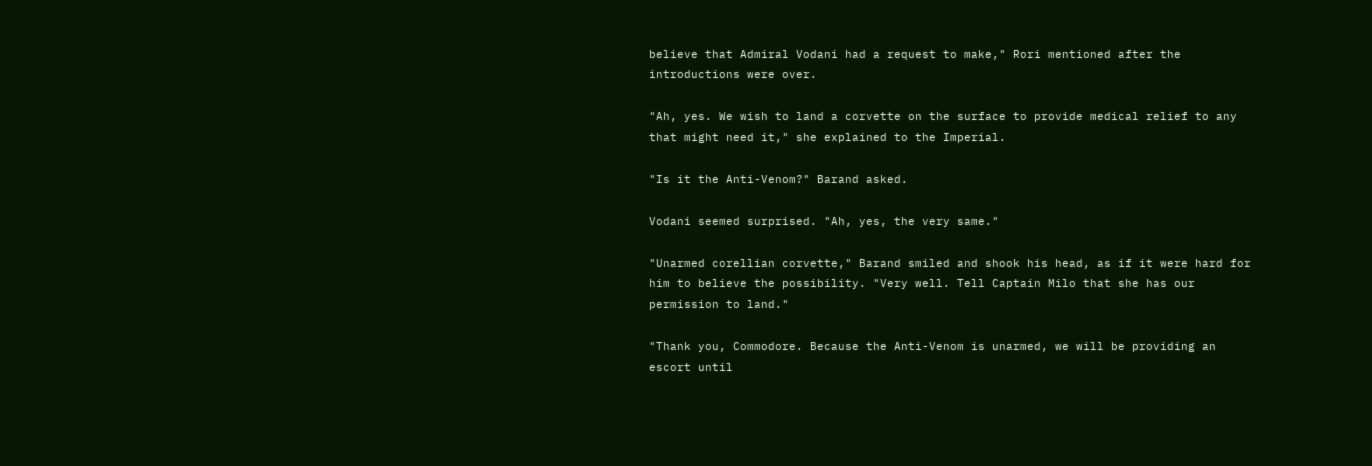believe that Admiral Vodani had a request to make," Rori mentioned after the introductions were over.

"Ah, yes. We wish to land a corvette on the surface to provide medical relief to any that might need it," she explained to the Imperial.

"Is it the Anti-Venom?" Barand asked.

Vodani seemed surprised. "Ah, yes, the very same."

"Unarmed corellian corvette," Barand smiled and shook his head, as if it were hard for him to believe the possibility. "Very well. Tell Captain Milo that she has our permission to land."

"Thank you, Commodore. Because the Anti-Venom is unarmed, we will be providing an escort until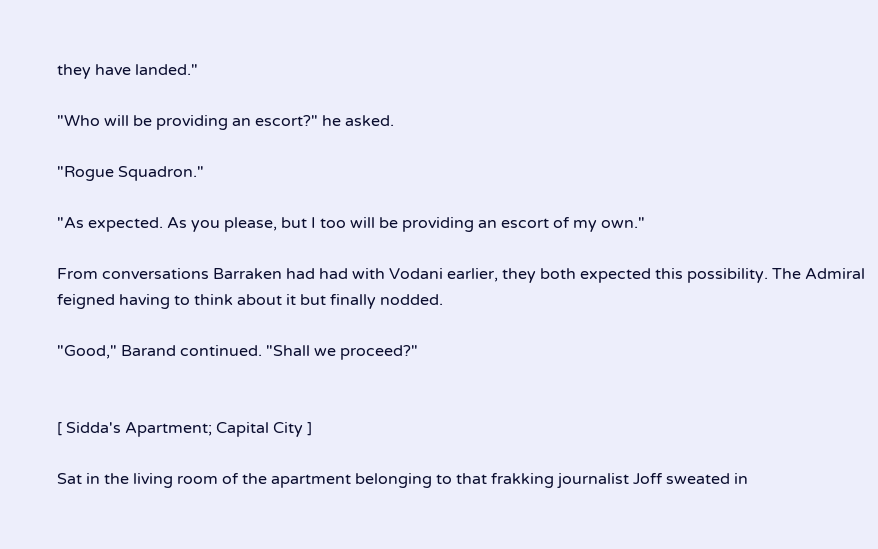they have landed."

"Who will be providing an escort?" he asked.

"Rogue Squadron."

"As expected. As you please, but I too will be providing an escort of my own."

From conversations Barraken had had with Vodani earlier, they both expected this possibility. The Admiral feigned having to think about it but finally nodded.

"Good," Barand continued. "Shall we proceed?"


[ Sidda's Apartment; Capital City ]

Sat in the living room of the apartment belonging to that frakking journalist Joff sweated in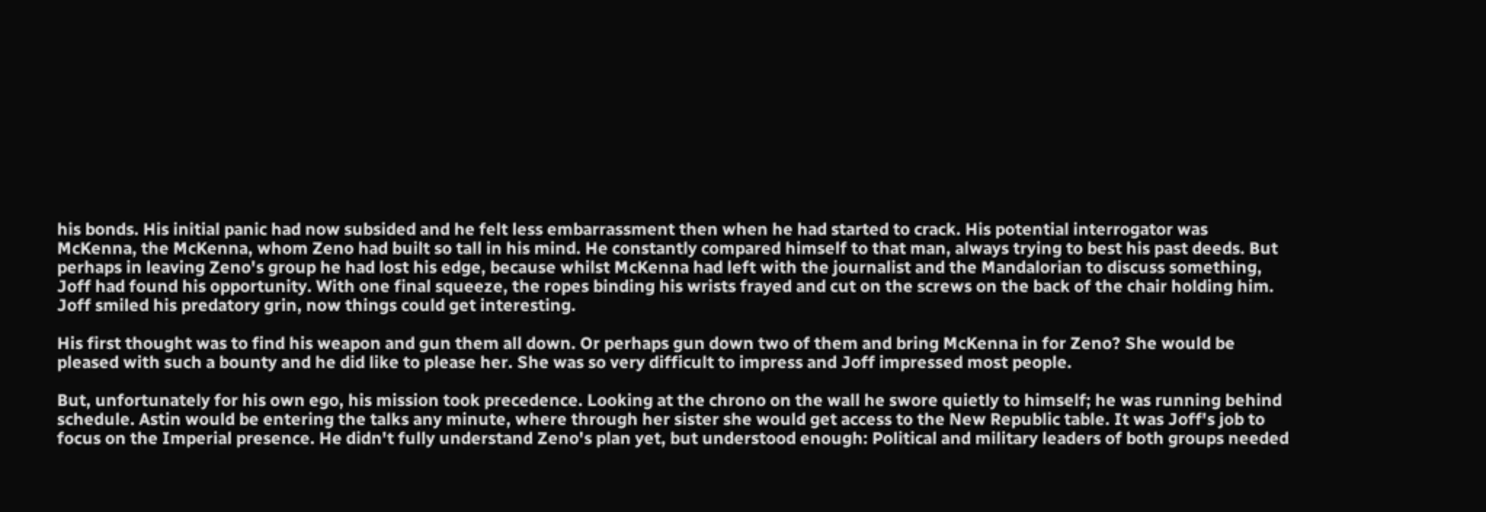his bonds. His initial panic had now subsided and he felt less embarrassment then when he had started to crack. His potential interrogator was McKenna, the McKenna, whom Zeno had built so tall in his mind. He constantly compared himself to that man, always trying to best his past deeds. But perhaps in leaving Zeno's group he had lost his edge, because whilst McKenna had left with the journalist and the Mandalorian to discuss something, Joff had found his opportunity. With one final squeeze, the ropes binding his wrists frayed and cut on the screws on the back of the chair holding him. Joff smiled his predatory grin, now things could get interesting.

His first thought was to find his weapon and gun them all down. Or perhaps gun down two of them and bring McKenna in for Zeno? She would be pleased with such a bounty and he did like to please her. She was so very difficult to impress and Joff impressed most people.

But, unfortunately for his own ego, his mission took precedence. Looking at the chrono on the wall he swore quietly to himself; he was running behind schedule. Astin would be entering the talks any minute, where through her sister she would get access to the New Republic table. It was Joff's job to focus on the Imperial presence. He didn't fully understand Zeno's plan yet, but understood enough: Political and military leaders of both groups needed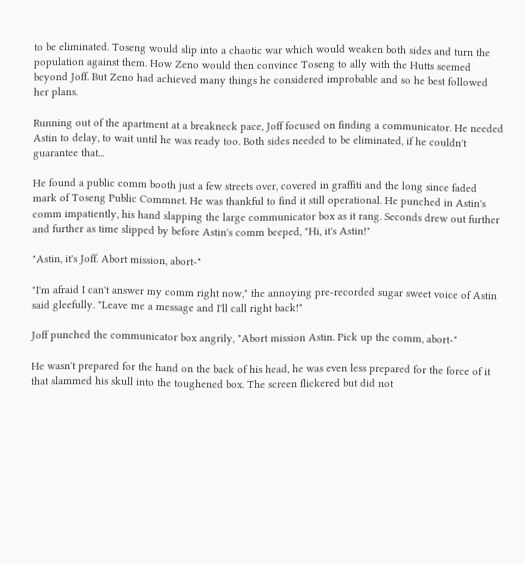to be eliminated. Toseng would slip into a chaotic war which would weaken both sides and turn the population against them. How Zeno would then convince Toseng to ally with the Hutts seemed beyond Joff. But Zeno had achieved many things he considered improbable and so he best followed her plans.

Running out of the apartment at a breakneck pace, Joff focused on finding a communicator. He needed Astin to delay, to wait until he was ready too. Both sides needed to be eliminated, if he couldn't guarantee that...

He found a public comm booth just a few streets over, covered in graffiti and the long since faded mark of Toseng Public Commnet. He was thankful to find it still operational. He punched in Astin's comm impatiently, his hand slapping the large communicator box as it rang. Seconds drew out further and further as time slipped by before Astin's comm beeped, "Hi, it's Astin!"

"Astin, it's Joff. Abort mission, abort-"

"I'm afraid I can't answer my comm right now," the annoying pre-recorded sugar sweet voice of Astin said gleefully. "Leave me a message and I'll call right back!"

Joff punched the communicator box angrily, "Abort mission Astin. Pick up the comm, abort-"

He wasn't prepared for the hand on the back of his head, he was even less prepared for the force of it that slammed his skull into the toughened box. The screen flickered but did not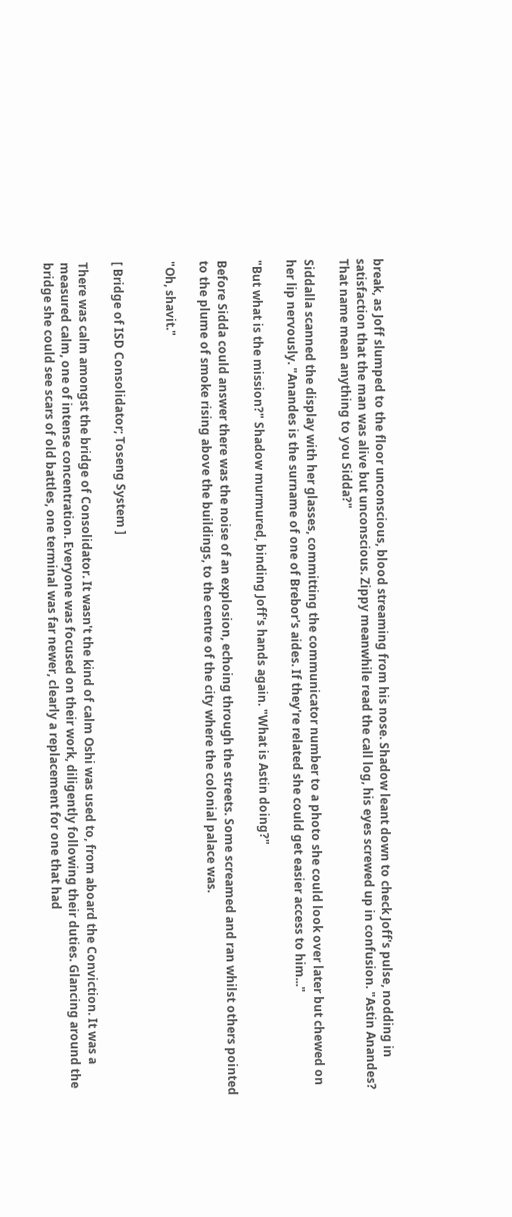break, as Joff slumped to the floor unconscious, blood streaming from his nose. Shadow leant down to check Joff's pulse, nodding in satisfaction that the man was alive but unconscious. Zippy meanwhile read the call log, his eyes screwed up in confusion. "Astin Anandes? That name mean anything to you Sidda?"

Siddalla scanned the display with her glasses, committing the communicator number to a photo she could look over later but chewed on her lip nervously. "Anandes is the surname of one of Brebor's aides. If they're related she could get easier access to him..."

"But what is the mission?" Shadow murmured, binding Joff's hands again. "What is Astin doing?"

Before Sidda could answer there was the noise of an explosion, echoing through the streets. Some screamed and ran whilst others pointed to the plume of smoke rising above the buildings, to the centre of the city where the colonial palace was.

"Oh, shavit."


[ Bridge of ISD Consolidator; Toseng System ]

There was calm amongst the bridge of Consolidator. It wasn't the kind of calm Oshi was used to, from aboard the Conviction. It was a measured calm, one of intense concentration. Everyone was focused on their work, diligently following their duties. Glancing around the bridge she could see scars of old battles, one terminal was far newer, clearly a replacement for one that had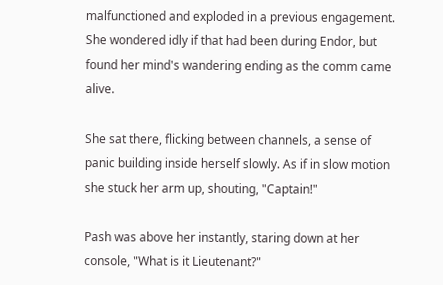malfunctioned and exploded in a previous engagement. She wondered idly if that had been during Endor, but found her mind's wandering ending as the comm came alive.

She sat there, flicking between channels, a sense of panic building inside herself slowly. As if in slow motion she stuck her arm up, shouting, "Captain!"

Pash was above her instantly, staring down at her console, "What is it Lieutenant?"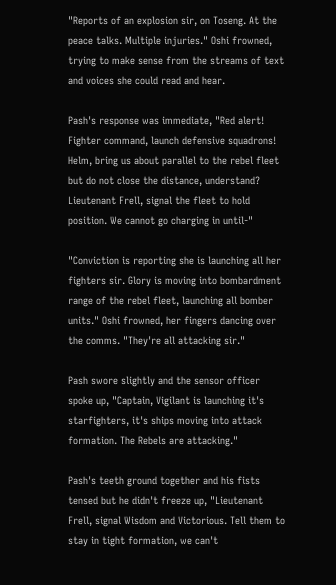"Reports of an explosion sir, on Toseng. At the peace talks. Multiple injuries." Oshi frowned, trying to make sense from the streams of text and voices she could read and hear.

Pash's response was immediate, "Red alert! Fighter command, launch defensive squadrons! Helm, bring us about parallel to the rebel fleet but do not close the distance, understand? Lieutenant Frell, signal the fleet to hold position. We cannot go charging in until-"

"Conviction is reporting she is launching all her fighters sir. Glory is moving into bombardment range of the rebel fleet, launching all bomber units." Oshi frowned, her fingers dancing over the comms. "They're all attacking sir."

Pash swore slightly and the sensor officer spoke up, "Captain, Vigilant is launching it's starfighters, it's ships moving into attack formation. The Rebels are attacking."

Pash's teeth ground together and his fists tensed but he didn't freeze up, "Lieutenant Frell, signal Wisdom and Victorious. Tell them to stay in tight formation, we can't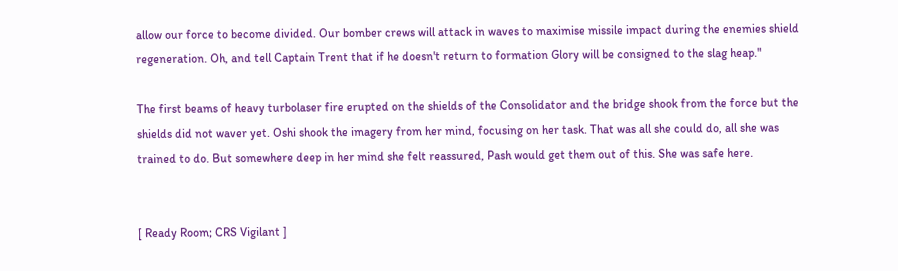allow our force to become divided. Our bomber crews will attack in waves to maximise missile impact during the enemies shield regeneration. Oh, and tell Captain Trent that if he doesn't return to formation Glory will be consigned to the slag heap."

The first beams of heavy turbolaser fire erupted on the shields of the Consolidator and the bridge shook from the force but the shields did not waver yet. Oshi shook the imagery from her mind, focusing on her task. That was all she could do, all she was trained to do. But somewhere deep in her mind she felt reassured, Pash would get them out of this. She was safe here.


[ Ready Room; CRS Vigilant ]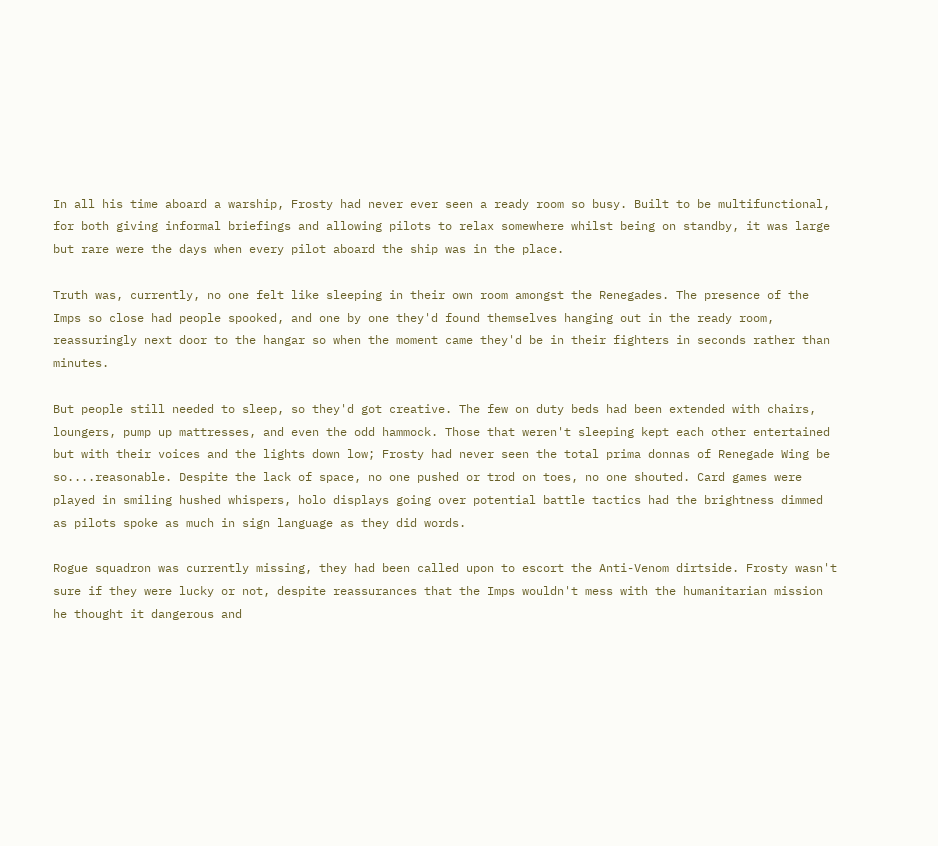In all his time aboard a warship, Frosty had never ever seen a ready room so busy. Built to be multifunctional, for both giving informal briefings and allowing pilots to relax somewhere whilst being on standby, it was large but rare were the days when every pilot aboard the ship was in the place.

Truth was, currently, no one felt like sleeping in their own room amongst the Renegades. The presence of the Imps so close had people spooked, and one by one they'd found themselves hanging out in the ready room, reassuringly next door to the hangar so when the moment came they'd be in their fighters in seconds rather than minutes.

But people still needed to sleep, so they'd got creative. The few on duty beds had been extended with chairs, loungers, pump up mattresses, and even the odd hammock. Those that weren't sleeping kept each other entertained but with their voices and the lights down low; Frosty had never seen the total prima donnas of Renegade Wing be so....reasonable. Despite the lack of space, no one pushed or trod on toes, no one shouted. Card games were played in smiling hushed whispers, holo displays going over potential battle tactics had the brightness dimmed as pilots spoke as much in sign language as they did words.

Rogue squadron was currently missing, they had been called upon to escort the Anti-Venom dirtside. Frosty wasn't sure if they were lucky or not, despite reassurances that the Imps wouldn't mess with the humanitarian mission he thought it dangerous and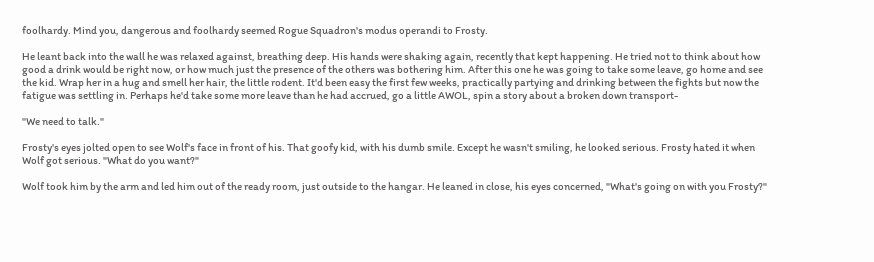foolhardy. Mind you, dangerous and foolhardy seemed Rogue Squadron's modus operandi to Frosty.

He leant back into the wall he was relaxed against, breathing deep. His hands were shaking again, recently that kept happening. He tried not to think about how good a drink would be right now, or how much just the presence of the others was bothering him. After this one he was going to take some leave, go home and see the kid. Wrap her in a hug and smell her hair, the little rodent. It'd been easy the first few weeks, practically partying and drinking between the fights but now the fatigue was settling in. Perhaps he'd take some more leave than he had accrued, go a little AWOL, spin a story about a broken down transport-

"We need to talk."

Frosty's eyes jolted open to see Wolf's face in front of his. That goofy kid, with his dumb smile. Except he wasn't smiling, he looked serious. Frosty hated it when Wolf got serious. "What do you want?"

Wolf took him by the arm and led him out of the ready room, just outside to the hangar. He leaned in close, his eyes concerned, "What's going on with you Frosty?"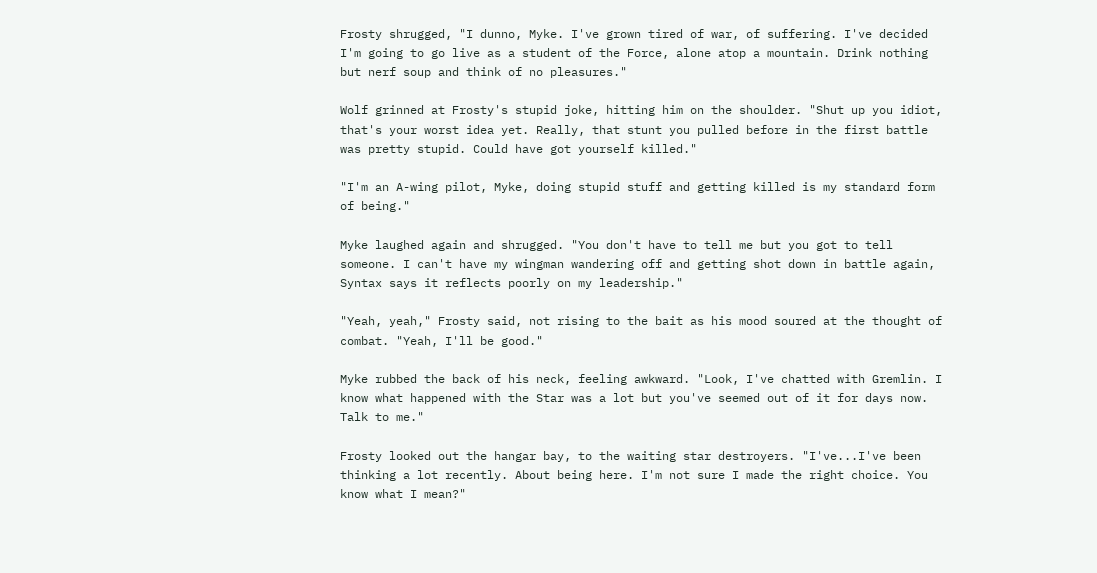Frosty shrugged, "I dunno, Myke. I've grown tired of war, of suffering. I've decided I'm going to go live as a student of the Force, alone atop a mountain. Drink nothing but nerf soup and think of no pleasures."

Wolf grinned at Frosty's stupid joke, hitting him on the shoulder. "Shut up you idiot, that's your worst idea yet. Really, that stunt you pulled before in the first battle was pretty stupid. Could have got yourself killed."

"I'm an A-wing pilot, Myke, doing stupid stuff and getting killed is my standard form of being."

Myke laughed again and shrugged. "You don't have to tell me but you got to tell someone. I can't have my wingman wandering off and getting shot down in battle again, Syntax says it reflects poorly on my leadership."

"Yeah, yeah," Frosty said, not rising to the bait as his mood soured at the thought of combat. "Yeah, I'll be good."

Myke rubbed the back of his neck, feeling awkward. "Look, I've chatted with Gremlin. I know what happened with the Star was a lot but you've seemed out of it for days now. Talk to me."

Frosty looked out the hangar bay, to the waiting star destroyers. "I've...I've been thinking a lot recently. About being here. I'm not sure I made the right choice. You know what I mean?"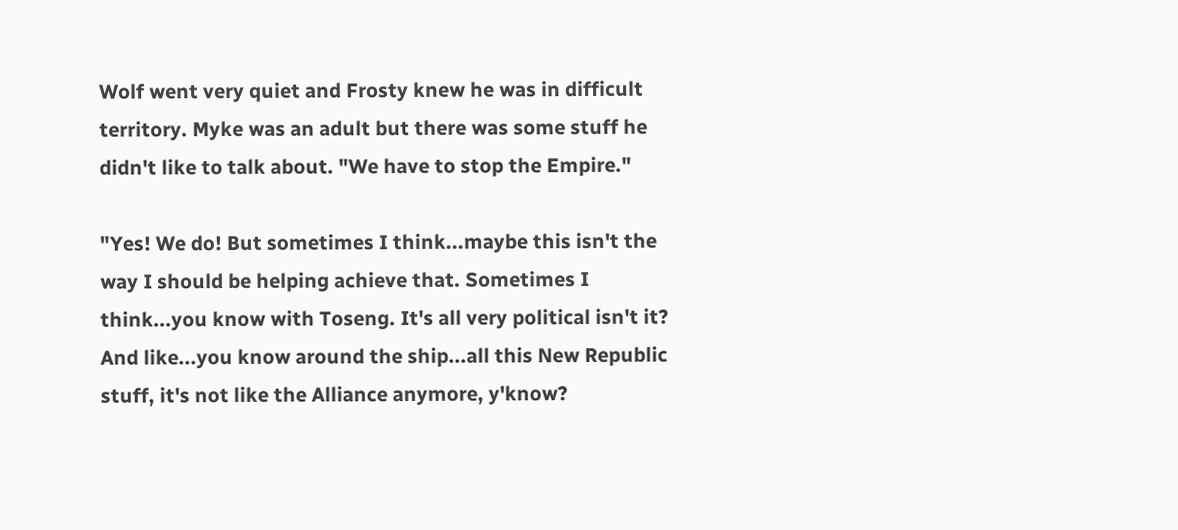Wolf went very quiet and Frosty knew he was in difficult territory. Myke was an adult but there was some stuff he didn't like to talk about. "We have to stop the Empire."

"Yes! We do! But sometimes I think...maybe this isn't the way I should be helping achieve that. Sometimes I think...you know with Toseng. It's all very political isn't it? And like...you know around the ship...all this New Republic stuff, it's not like the Alliance anymore, y'know?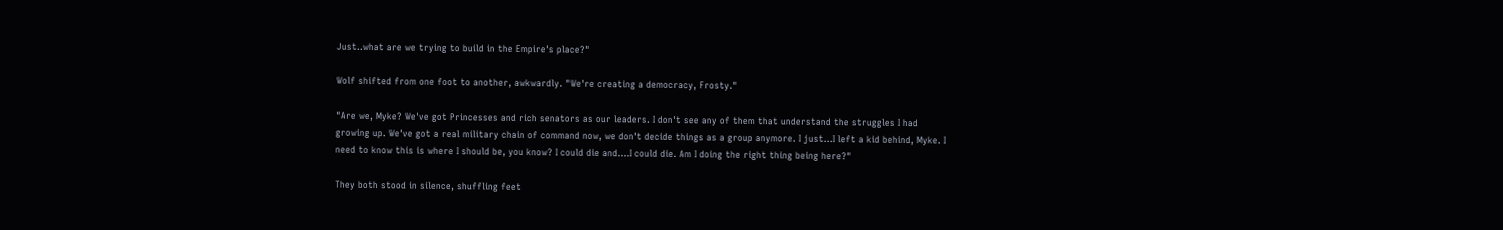Just..what are we trying to build in the Empire's place?"

Wolf shifted from one foot to another, awkwardly. "We're creating a democracy, Frosty."

"Are we, Myke? We've got Princesses and rich senators as our leaders. I don't see any of them that understand the struggles I had growing up. We've got a real military chain of command now, we don't decide things as a group anymore. I just...I left a kid behind, Myke. I need to know this is where I should be, you know? I could die and....I could die. Am I doing the right thing being here?"

They both stood in silence, shuffling feet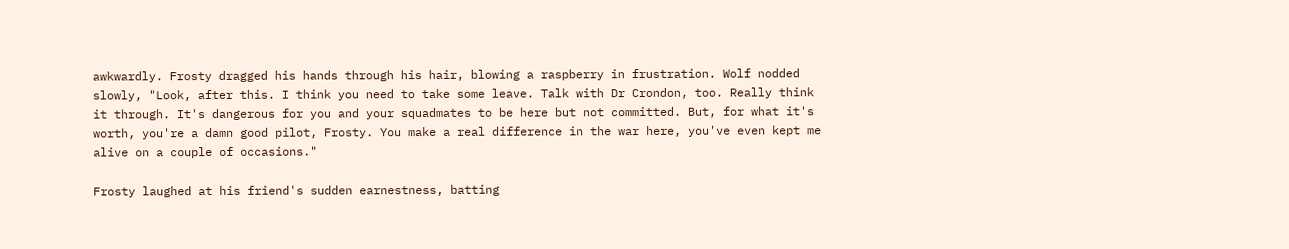awkwardly. Frosty dragged his hands through his hair, blowing a raspberry in frustration. Wolf nodded slowly, "Look, after this. I think you need to take some leave. Talk with Dr Crondon, too. Really think it through. It's dangerous for you and your squadmates to be here but not committed. But, for what it's worth, you're a damn good pilot, Frosty. You make a real difference in the war here, you've even kept me alive on a couple of occasions."

Frosty laughed at his friend's sudden earnestness, batting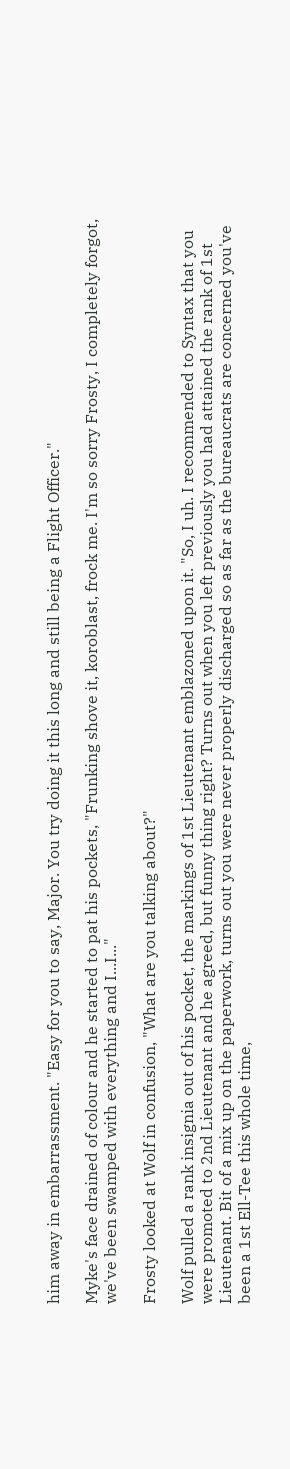him away in embarrassment. "Easy for you to say, Major. You try doing it this long and still being a Flight Officer."

Myke's face drained of colour and he started to pat his pockets, "Frunking shove it, koroblast, frock me. I'm so sorry Frosty, I completely forgot, we've been swamped with everything and I...I..."

Frosty looked at Wolf in confusion, "What are you talking about?"

Wolf pulled a rank insignia out of his pocket, the markings of 1st Lieutenant emblazoned upon it. "So, I uh. I recommended to Syntax that you were promoted to 2nd Lieutenant and he agreed, but funny thing right? Turns out when you left previously you had attained the rank of 1st Lieutenant. Bit of a mix up on the paperwork, turns out you were never properly discharged so as far as the bureaucrats are concerned you've been a 1st Ell-Tee this whole time,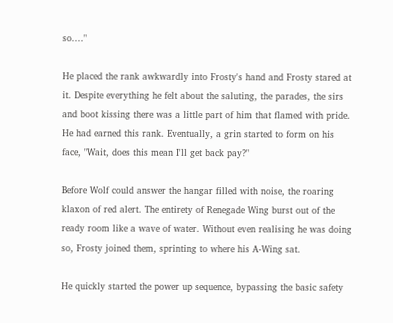so...."

He placed the rank awkwardly into Frosty's hand and Frosty stared at it. Despite everything he felt about the saluting, the parades, the sirs and boot kissing there was a little part of him that flamed with pride. He had earned this rank. Eventually, a grin started to form on his face, "Wait, does this mean I'll get back pay?"

Before Wolf could answer the hangar filled with noise, the roaring klaxon of red alert. The entirety of Renegade Wing burst out of the ready room like a wave of water. Without even realising he was doing so, Frosty joined them, sprinting to where his A-Wing sat.

He quickly started the power up sequence, bypassing the basic safety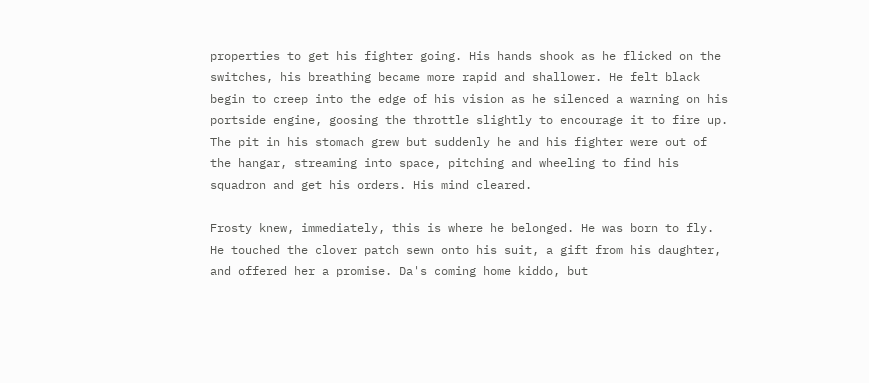properties to get his fighter going. His hands shook as he flicked on the switches, his breathing became more rapid and shallower. He felt black begin to creep into the edge of his vision as he silenced a warning on his portside engine, goosing the throttle slightly to encourage it to fire up. The pit in his stomach grew but suddenly he and his fighter were out of the hangar, streaming into space, pitching and wheeling to find his squadron and get his orders. His mind cleared.

Frosty knew, immediately, this is where he belonged. He was born to fly. He touched the clover patch sewn onto his suit, a gift from his daughter, and offered her a promise. Da's coming home kiddo, but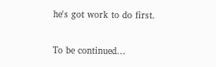he's got work to do first.

To be continued...